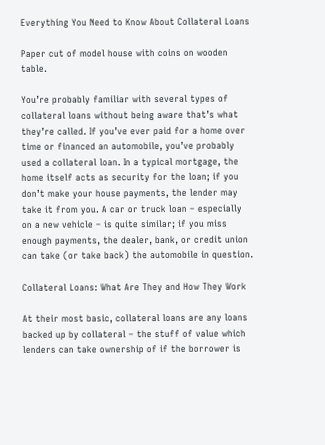Everything You Need to Know About Collateral Loans

Paper cut of model house with coins on wooden table.

You’re probably familiar with several types of collateral loans without being aware that’s what they’re called. If you’ve ever paid for a home over time or financed an automobile, you’ve probably used a collateral loan. In a typical mortgage, the home itself acts as security for the loan; if you don’t make your house payments, the lender may take it from you. A car or truck loan – especially on a new vehicle – is quite similar; if you miss enough payments, the dealer, bank, or credit union can take (or take back) the automobile in question.

Collateral Loans: What Are They and How They Work

At their most basic, collateral loans are any loans backed up by collateral – the stuff of value which lenders can take ownership of if the borrower is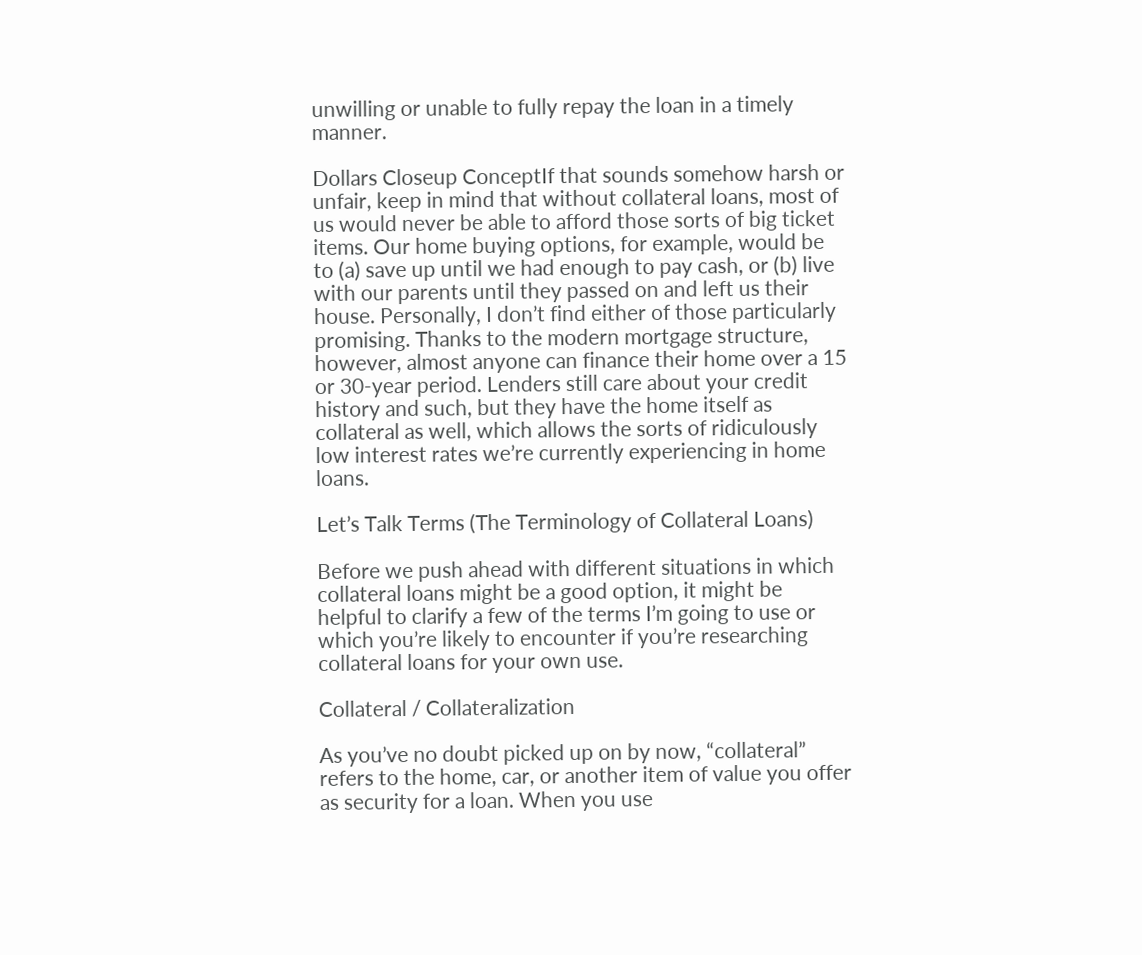unwilling or unable to fully repay the loan in a timely manner.

Dollars Closeup ConceptIf that sounds somehow harsh or unfair, keep in mind that without collateral loans, most of us would never be able to afford those sorts of big ticket items. Our home buying options, for example, would be to (a) save up until we had enough to pay cash, or (b) live with our parents until they passed on and left us their house. Personally, I don’t find either of those particularly promising. Thanks to the modern mortgage structure, however, almost anyone can finance their home over a 15 or 30-year period. Lenders still care about your credit history and such, but they have the home itself as collateral as well, which allows the sorts of ridiculously low interest rates we’re currently experiencing in home loans.

Let’s Talk Terms (The Terminology of Collateral Loans)

Before we push ahead with different situations in which collateral loans might be a good option, it might be helpful to clarify a few of the terms I’m going to use or which you’re likely to encounter if you’re researching collateral loans for your own use.

Collateral / Collateralization

As you’ve no doubt picked up on by now, “collateral” refers to the home, car, or another item of value you offer as security for a loan. When you use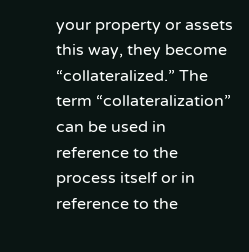your property or assets this way, they become “collateralized.” The term “collateralization” can be used in reference to the process itself or in reference to the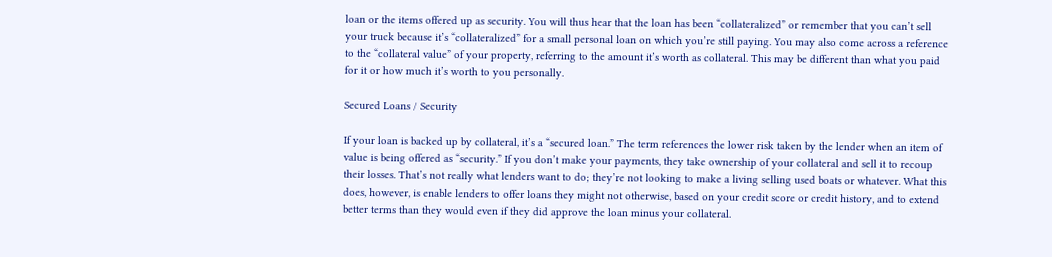loan or the items offered up as security. You will thus hear that the loan has been “collateralized” or remember that you can’t sell your truck because it’s “collateralized” for a small personal loan on which you’re still paying. You may also come across a reference to the “collateral value” of your property, referring to the amount it’s worth as collateral. This may be different than what you paid for it or how much it’s worth to you personally.

Secured Loans / Security

If your loan is backed up by collateral, it’s a “secured loan.” The term references the lower risk taken by the lender when an item of value is being offered as “security.” If you don’t make your payments, they take ownership of your collateral and sell it to recoup their losses. That’s not really what lenders want to do; they’re not looking to make a living selling used boats or whatever. What this does, however, is enable lenders to offer loans they might not otherwise, based on your credit score or credit history, and to extend better terms than they would even if they did approve the loan minus your collateral.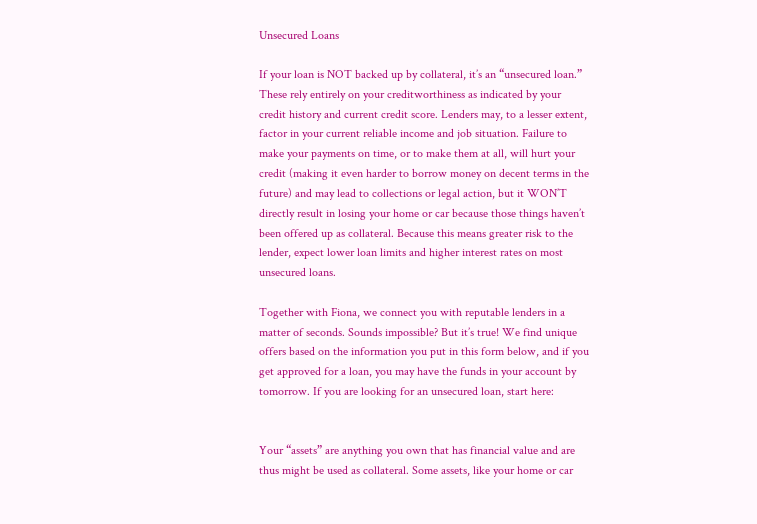Unsecured Loans

If your loan is NOT backed up by collateral, it’s an “unsecured loan.” These rely entirely on your creditworthiness as indicated by your credit history and current credit score. Lenders may, to a lesser extent, factor in your current reliable income and job situation. Failure to make your payments on time, or to make them at all, will hurt your credit (making it even harder to borrow money on decent terms in the future) and may lead to collections or legal action, but it WON’T directly result in losing your home or car because those things haven’t been offered up as collateral. Because this means greater risk to the lender, expect lower loan limits and higher interest rates on most unsecured loans.

Together with Fiona, we connect you with reputable lenders in a matter of seconds. Sounds impossible? But it’s true! We find unique offers based on the information you put in this form below, and if you get approved for a loan, you may have the funds in your account by tomorrow. If you are looking for an unsecured loan, start here:


Your “assets” are anything you own that has financial value and are thus might be used as collateral. Some assets, like your home or car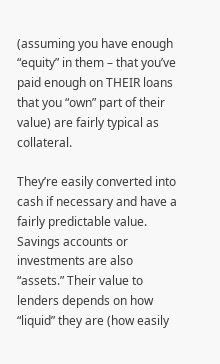(assuming you have enough “equity” in them – that you’ve paid enough on THEIR loans that you “own” part of their value) are fairly typical as collateral.

They’re easily converted into cash if necessary and have a fairly predictable value. Savings accounts or investments are also “assets.” Their value to lenders depends on how “liquid” they are (how easily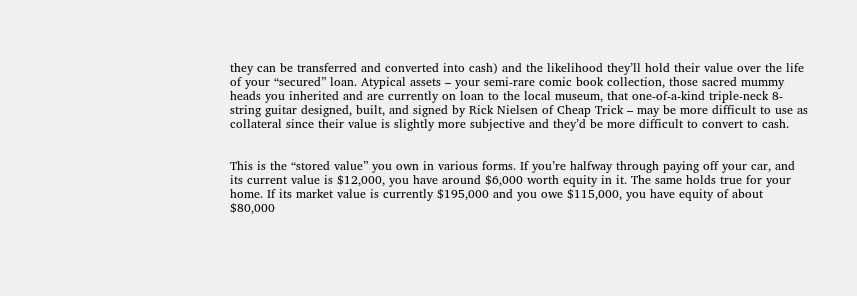they can be transferred and converted into cash) and the likelihood they’ll hold their value over the life of your “secured” loan. Atypical assets – your semi-rare comic book collection, those sacred mummy heads you inherited and are currently on loan to the local museum, that one-of-a-kind triple-neck 8-string guitar designed, built, and signed by Rick Nielsen of Cheap Trick – may be more difficult to use as collateral since their value is slightly more subjective and they’d be more difficult to convert to cash.


This is the “stored value” you own in various forms. If you’re halfway through paying off your car, and its current value is $12,000, you have around $6,000 worth equity in it. The same holds true for your home. If its market value is currently $195,000 and you owe $115,000, you have equity of about $80,000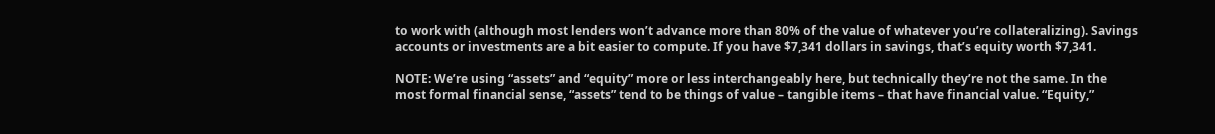to work with (although most lenders won’t advance more than 80% of the value of whatever you’re collateralizing). Savings accounts or investments are a bit easier to compute. If you have $7,341 dollars in savings, that’s equity worth $7,341.

NOTE: We’re using “assets” and “equity” more or less interchangeably here, but technically they’re not the same. In the most formal financial sense, “assets” tend to be things of value – tangible items – that have financial value. “Equity,”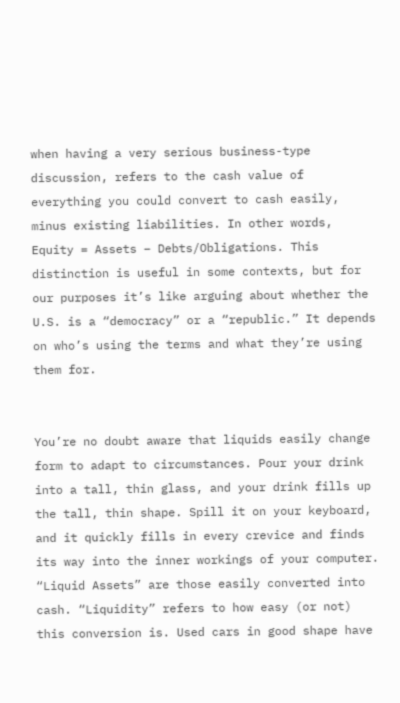when having a very serious business-type discussion, refers to the cash value of everything you could convert to cash easily, minus existing liabilities. In other words, Equity = Assets – Debts/Obligations. This distinction is useful in some contexts, but for our purposes it’s like arguing about whether the U.S. is a “democracy” or a “republic.” It depends on who’s using the terms and what they’re using them for.


You’re no doubt aware that liquids easily change form to adapt to circumstances. Pour your drink into a tall, thin glass, and your drink fills up the tall, thin shape. Spill it on your keyboard, and it quickly fills in every crevice and finds its way into the inner workings of your computer. “Liquid Assets” are those easily converted into cash. “Liquidity” refers to how easy (or not) this conversion is. Used cars in good shape have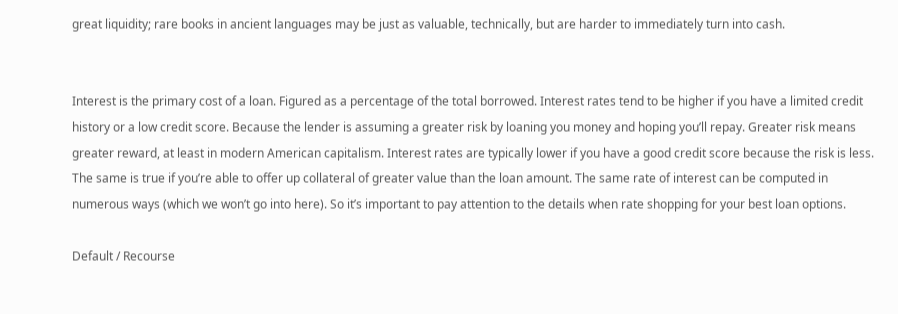great liquidity; rare books in ancient languages may be just as valuable, technically, but are harder to immediately turn into cash.


Interest is the primary cost of a loan. Figured as a percentage of the total borrowed. Interest rates tend to be higher if you have a limited credit history or a low credit score. Because the lender is assuming a greater risk by loaning you money and hoping you’ll repay. Greater risk means greater reward, at least in modern American capitalism. Interest rates are typically lower if you have a good credit score because the risk is less. The same is true if you’re able to offer up collateral of greater value than the loan amount. The same rate of interest can be computed in numerous ways (which we won’t go into here). So it’s important to pay attention to the details when rate shopping for your best loan options.

Default / Recourse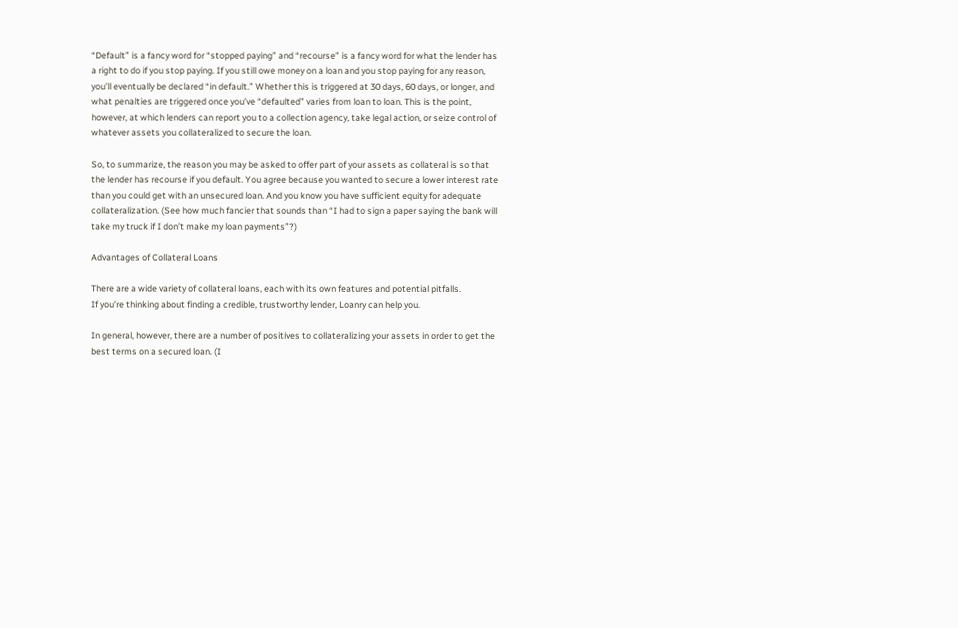“Default” is a fancy word for “stopped paying” and “recourse” is a fancy word for what the lender has a right to do if you stop paying. If you still owe money on a loan and you stop paying for any reason, you’ll eventually be declared “in default.” Whether this is triggered at 30 days, 60 days, or longer, and what penalties are triggered once you’ve “defaulted” varies from loan to loan. This is the point, however, at which lenders can report you to a collection agency, take legal action, or seize control of whatever assets you collateralized to secure the loan.

So, to summarize, the reason you may be asked to offer part of your assets as collateral is so that the lender has recourse if you default. You agree because you wanted to secure a lower interest rate than you could get with an unsecured loan. And you know you have sufficient equity for adequate collateralization. (See how much fancier that sounds than “I had to sign a paper saying the bank will take my truck if I don’t make my loan payments”?)

Advantages of Collateral Loans

There are a wide variety of collateral loans, each with its own features and potential pitfalls.
If you’re thinking about finding a credible, trustworthy lender, Loanry can help you.

In general, however, there are a number of positives to collateralizing your assets in order to get the best terms on a secured loan. (I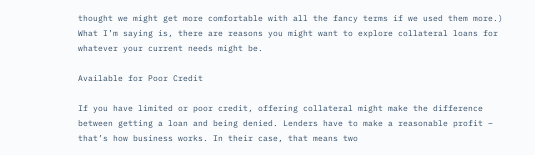thought we might get more comfortable with all the fancy terms if we used them more.) What I’m saying is, there are reasons you might want to explore collateral loans for whatever your current needs might be.

Available for Poor Credit

If you have limited or poor credit, offering collateral might make the difference between getting a loan and being denied. Lenders have to make a reasonable profit – that’s how business works. In their case, that means two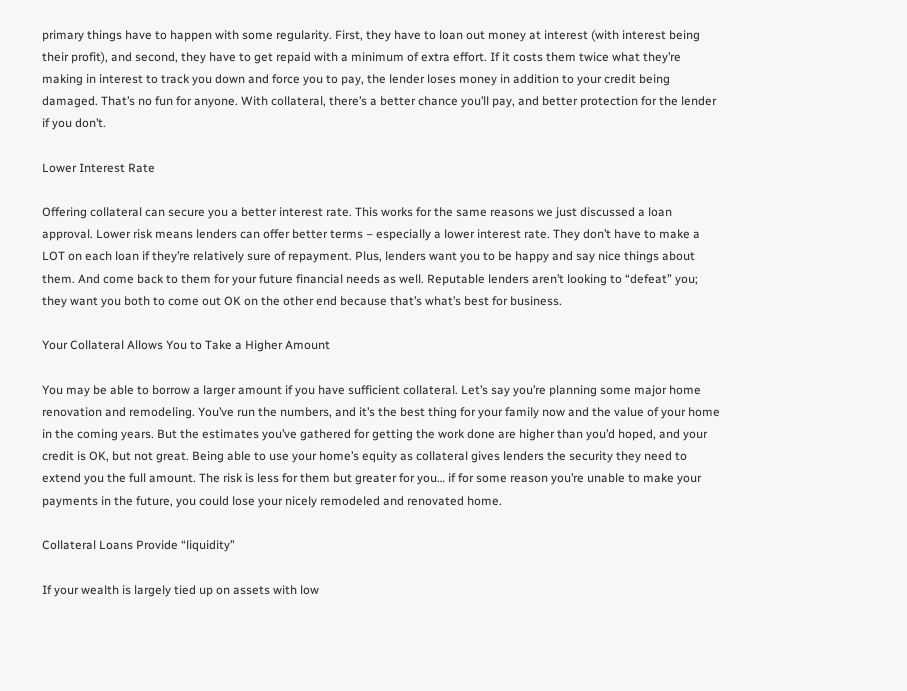primary things have to happen with some regularity. First, they have to loan out money at interest (with interest being their profit), and second, they have to get repaid with a minimum of extra effort. If it costs them twice what they’re making in interest to track you down and force you to pay, the lender loses money in addition to your credit being damaged. That’s no fun for anyone. With collateral, there’s a better chance you’ll pay, and better protection for the lender if you don’t.

Lower Interest Rate

Offering collateral can secure you a better interest rate. This works for the same reasons we just discussed a loan approval. Lower risk means lenders can offer better terms – especially a lower interest rate. They don’t have to make a LOT on each loan if they’re relatively sure of repayment. Plus, lenders want you to be happy and say nice things about them. And come back to them for your future financial needs as well. Reputable lenders aren’t looking to “defeat” you; they want you both to come out OK on the other end because that’s what’s best for business.

Your Collateral Allows You to Take a Higher Amount

You may be able to borrow a larger amount if you have sufficient collateral. Let’s say you’re planning some major home renovation and remodeling. You’ve run the numbers, and it’s the best thing for your family now and the value of your home in the coming years. But the estimates you’ve gathered for getting the work done are higher than you’d hoped, and your credit is OK, but not great. Being able to use your home’s equity as collateral gives lenders the security they need to extend you the full amount. The risk is less for them but greater for you… if for some reason you’re unable to make your payments in the future, you could lose your nicely remodeled and renovated home.

Collateral Loans Provide “liquidity”

If your wealth is largely tied up on assets with low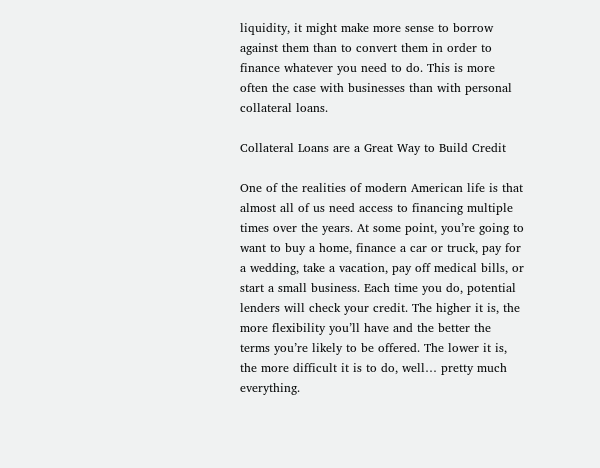liquidity, it might make more sense to borrow against them than to convert them in order to finance whatever you need to do. This is more often the case with businesses than with personal collateral loans.

Collateral Loans are a Great Way to Build Credit

One of the realities of modern American life is that almost all of us need access to financing multiple times over the years. At some point, you’re going to want to buy a home, finance a car or truck, pay for a wedding, take a vacation, pay off medical bills, or start a small business. Each time you do, potential lenders will check your credit. The higher it is, the more flexibility you’ll have and the better the terms you’re likely to be offered. The lower it is, the more difficult it is to do, well… pretty much everything.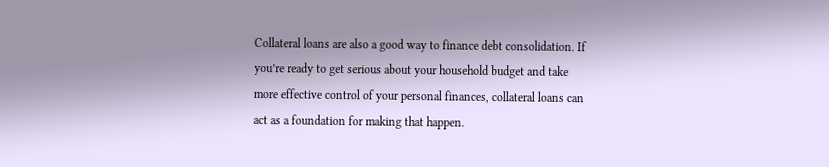Collateral loans are also a good way to finance debt consolidation. If you’re ready to get serious about your household budget and take more effective control of your personal finances, collateral loans can act as a foundation for making that happen.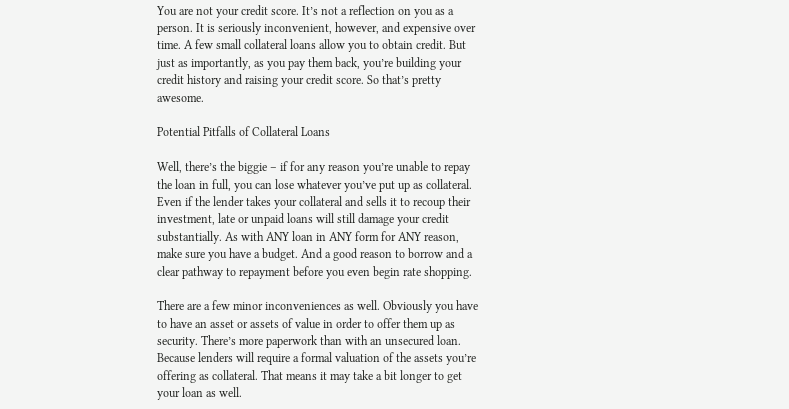You are not your credit score. It’s not a reflection on you as a person. It is seriously inconvenient, however, and expensive over time. A few small collateral loans allow you to obtain credit. But just as importantly, as you pay them back, you’re building your credit history and raising your credit score. So that’s pretty awesome.

Potential Pitfalls of Collateral Loans

Well, there’s the biggie – if for any reason you’re unable to repay the loan in full, you can lose whatever you’ve put up as collateral. Even if the lender takes your collateral and sells it to recoup their investment, late or unpaid loans will still damage your credit substantially. As with ANY loan in ANY form for ANY reason, make sure you have a budget. And a good reason to borrow and a clear pathway to repayment before you even begin rate shopping.

There are a few minor inconveniences as well. Obviously you have to have an asset or assets of value in order to offer them up as security. There’s more paperwork than with an unsecured loan. Because lenders will require a formal valuation of the assets you’re offering as collateral. That means it may take a bit longer to get your loan as well.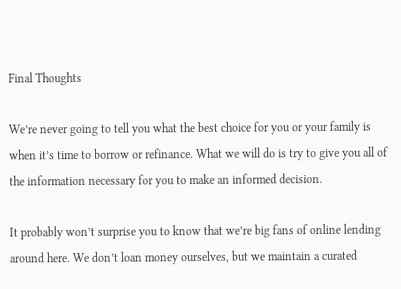Final Thoughts

We’re never going to tell you what the best choice for you or your family is when it’s time to borrow or refinance. What we will do is try to give you all of the information necessary for you to make an informed decision.

It probably won’t surprise you to know that we’re big fans of online lending around here. We don’t loan money ourselves, but we maintain a curated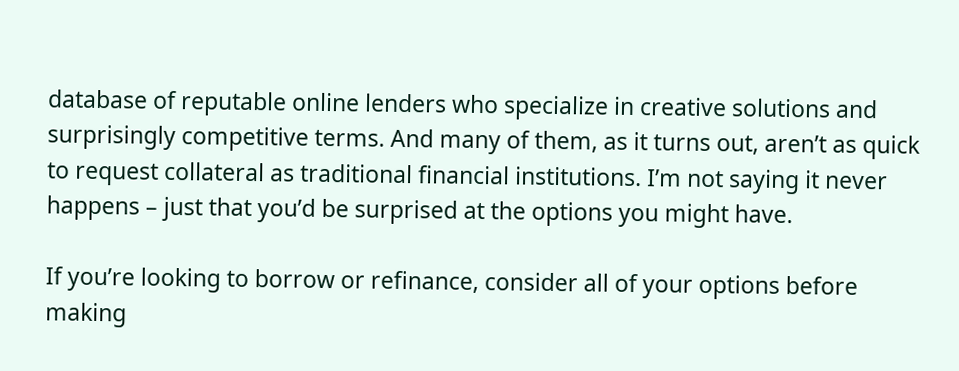database of reputable online lenders who specialize in creative solutions and surprisingly competitive terms. And many of them, as it turns out, aren’t as quick to request collateral as traditional financial institutions. I’m not saying it never happens – just that you’d be surprised at the options you might have.

If you’re looking to borrow or refinance, consider all of your options before making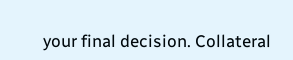your final decision. Collateral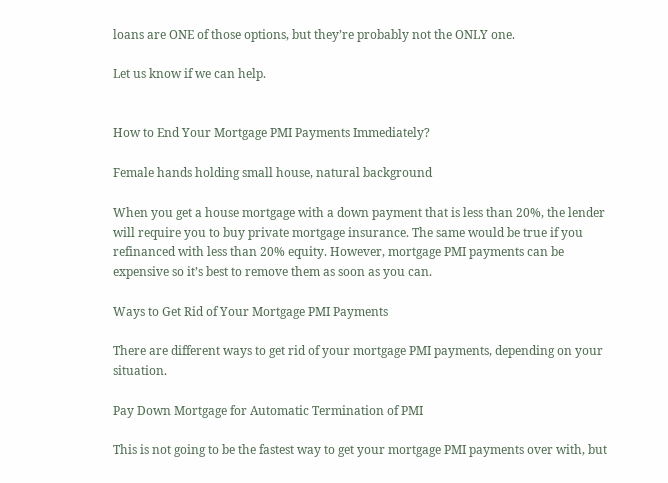loans are ONE of those options, but they’re probably not the ONLY one.

Let us know if we can help.


How to End Your Mortgage PMI Payments Immediately?

Female hands holding small house, natural background

When you get a house mortgage with a down payment that is less than 20%, the lender will require you to buy private mortgage insurance. The same would be true if you refinanced with less than 20% equity. However, mortgage PMI payments can be expensive so it’s best to remove them as soon as you can.

Ways to Get Rid of Your Mortgage PMI Payments

There are different ways to get rid of your mortgage PMI payments, depending on your situation.

Pay Down Mortgage for Automatic Termination of PMI

This is not going to be the fastest way to get your mortgage PMI payments over with, but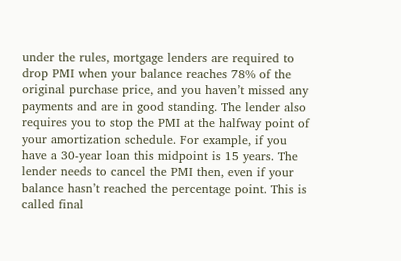under the rules, mortgage lenders are required to drop PMI when your balance reaches 78% of the original purchase price, and you haven’t missed any payments and are in good standing. The lender also requires you to stop the PMI at the halfway point of your amortization schedule. For example, if you have a 30-year loan this midpoint is 15 years. The lender needs to cancel the PMI then, even if your balance hasn’t reached the percentage point. This is called final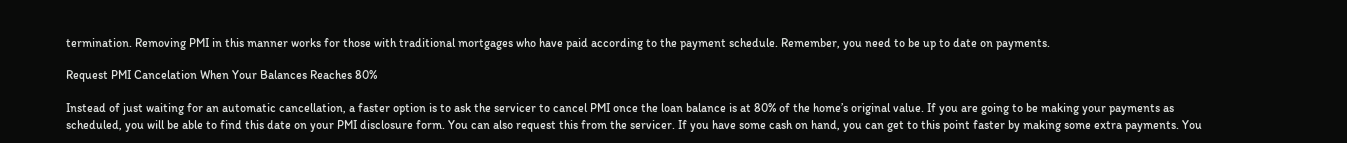termination. Removing PMI in this manner works for those with traditional mortgages who have paid according to the payment schedule. Remember, you need to be up to date on payments.

Request PMI Cancelation When Your Balances Reaches 80%

Instead of just waiting for an automatic cancellation, a faster option is to ask the servicer to cancel PMI once the loan balance is at 80% of the home’s original value. If you are going to be making your payments as scheduled, you will be able to find this date on your PMI disclosure form. You can also request this from the servicer. If you have some cash on hand, you can get to this point faster by making some extra payments. You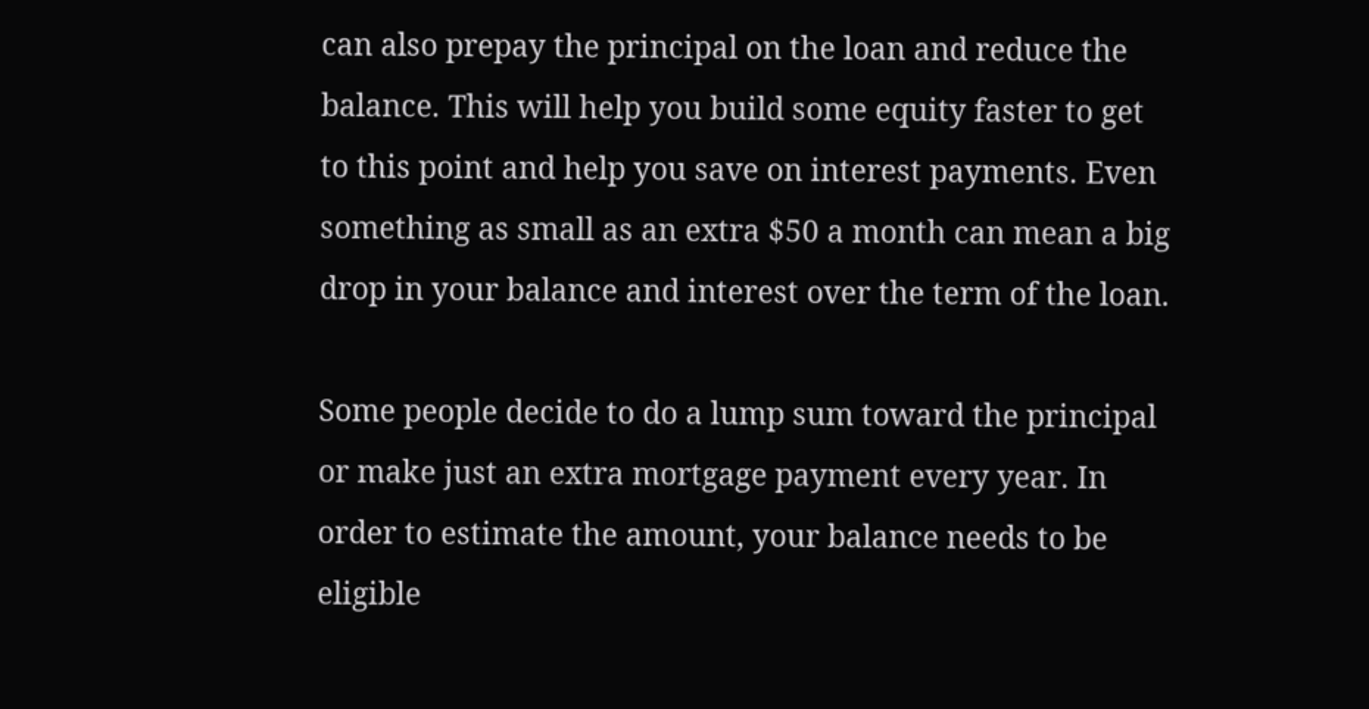can also prepay the principal on the loan and reduce the balance. This will help you build some equity faster to get to this point and help you save on interest payments. Even something as small as an extra $50 a month can mean a big drop in your balance and interest over the term of the loan.

Some people decide to do a lump sum toward the principal or make just an extra mortgage payment every year. In order to estimate the amount, your balance needs to be eligible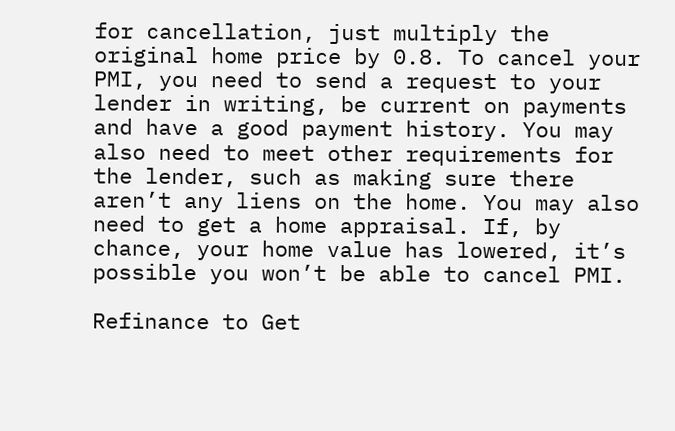for cancellation, just multiply the original home price by 0.8. To cancel your PMI, you need to send a request to your lender in writing, be current on payments and have a good payment history. You may also need to meet other requirements for the lender, such as making sure there aren’t any liens on the home. You may also need to get a home appraisal. If, by chance, your home value has lowered, it’s possible you won’t be able to cancel PMI.

Refinance to Get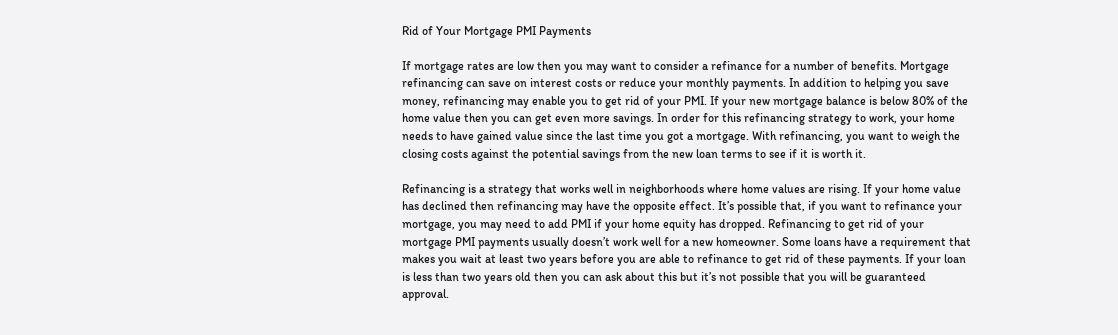Rid of Your Mortgage PMI Payments

If mortgage rates are low then you may want to consider a refinance for a number of benefits. Mortgage refinancing can save on interest costs or reduce your monthly payments. In addition to helping you save money, refinancing may enable you to get rid of your PMI. If your new mortgage balance is below 80% of the home value then you can get even more savings. In order for this refinancing strategy to work, your home needs to have gained value since the last time you got a mortgage. With refinancing, you want to weigh the closing costs against the potential savings from the new loan terms to see if it is worth it.

Refinancing is a strategy that works well in neighborhoods where home values are rising. If your home value has declined then refinancing may have the opposite effect. It’s possible that, if you want to refinance your mortgage, you may need to add PMI if your home equity has dropped. Refinancing to get rid of your mortgage PMI payments usually doesn’t work well for a new homeowner. Some loans have a requirement that makes you wait at least two years before you are able to refinance to get rid of these payments. If your loan is less than two years old then you can ask about this but it’s not possible that you will be guaranteed approval.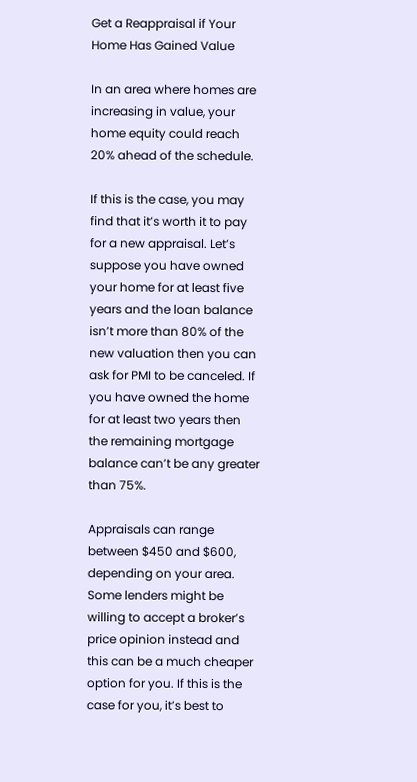Get a Reappraisal if Your Home Has Gained Value

In an area where homes are increasing in value, your home equity could reach 20% ahead of the schedule.

If this is the case, you may find that it’s worth it to pay for a new appraisal. Let’s suppose you have owned your home for at least five years and the loan balance isn’t more than 80% of the new valuation then you can ask for PMI to be canceled. If you have owned the home for at least two years then the remaining mortgage balance can’t be any greater than 75%.

Appraisals can range between $450 and $600, depending on your area. Some lenders might be willing to accept a broker’s price opinion instead and this can be a much cheaper option for you. If this is the case for you, it’s best to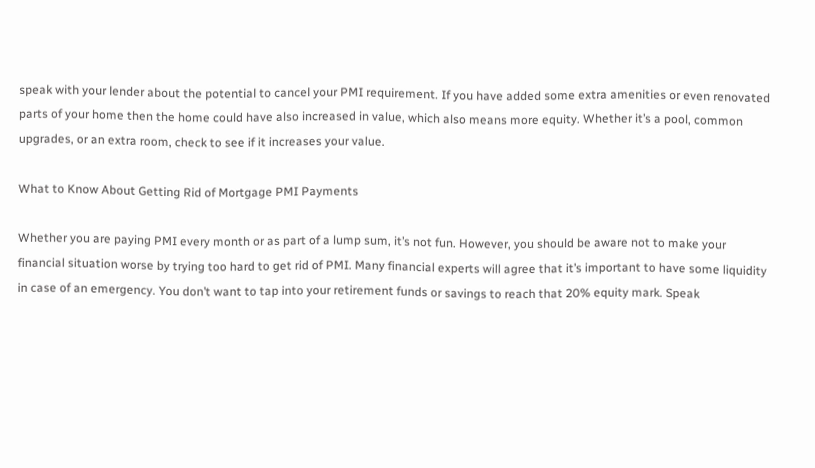speak with your lender about the potential to cancel your PMI requirement. If you have added some extra amenities or even renovated parts of your home then the home could have also increased in value, which also means more equity. Whether it’s a pool, common upgrades, or an extra room, check to see if it increases your value.

What to Know About Getting Rid of Mortgage PMI Payments

Whether you are paying PMI every month or as part of a lump sum, it’s not fun. However, you should be aware not to make your financial situation worse by trying too hard to get rid of PMI. Many financial experts will agree that it’s important to have some liquidity in case of an emergency. You don’t want to tap into your retirement funds or savings to reach that 20% equity mark. Speak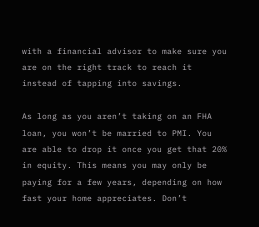with a financial advisor to make sure you are on the right track to reach it instead of tapping into savings.

As long as you aren’t taking on an FHA loan, you won’t be married to PMI. You are able to drop it once you get that 20% in equity. This means you may only be paying for a few years, depending on how fast your home appreciates. Don’t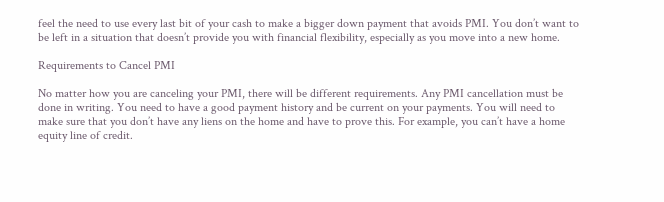feel the need to use every last bit of your cash to make a bigger down payment that avoids PMI. You don’t want to be left in a situation that doesn’t provide you with financial flexibility, especially as you move into a new home.

Requirements to Cancel PMI

No matter how you are canceling your PMI, there will be different requirements. Any PMI cancellation must be done in writing. You need to have a good payment history and be current on your payments. You will need to make sure that you don’t have any liens on the home and have to prove this. For example, you can’t have a home equity line of credit.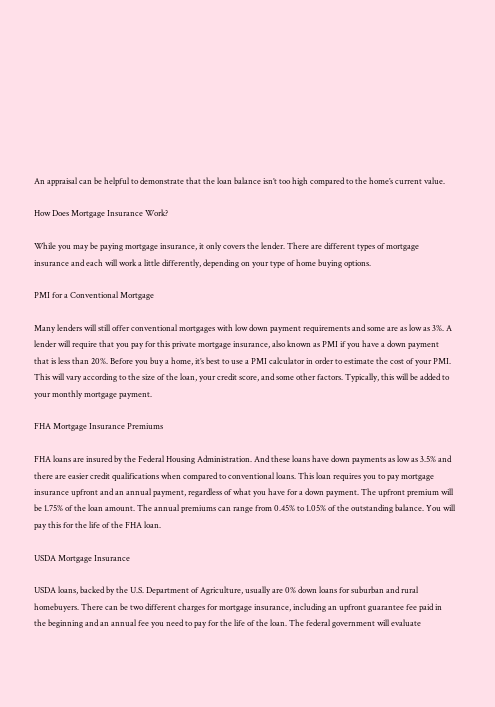An appraisal can be helpful to demonstrate that the loan balance isn’t too high compared to the home’s current value.

How Does Mortgage Insurance Work?

While you may be paying mortgage insurance, it only covers the lender. There are different types of mortgage insurance and each will work a little differently, depending on your type of home buying options.

PMI for a Conventional Mortgage

Many lenders will still offer conventional mortgages with low down payment requirements and some are as low as 3%. A lender will require that you pay for this private mortgage insurance, also known as PMI if you have a down payment that is less than 20%. Before you buy a home, it’s best to use a PMI calculator in order to estimate the cost of your PMI. This will vary according to the size of the loan, your credit score, and some other factors. Typically, this will be added to your monthly mortgage payment.

FHA Mortgage Insurance Premiums

FHA loans are insured by the Federal Housing Administration. And these loans have down payments as low as 3.5% and there are easier credit qualifications when compared to conventional loans. This loan requires you to pay mortgage insurance upfront and an annual payment, regardless of what you have for a down payment. The upfront premium will be 1.75% of the loan amount. The annual premiums can range from 0.45% to 1.05% of the outstanding balance. You will pay this for the life of the FHA loan.

USDA Mortgage Insurance

USDA loans, backed by the U.S. Department of Agriculture, usually are 0% down loans for suburban and rural homebuyers. There can be two different charges for mortgage insurance, including an upfront guarantee fee paid in the beginning and an annual fee you need to pay for the life of the loan. The federal government will evaluate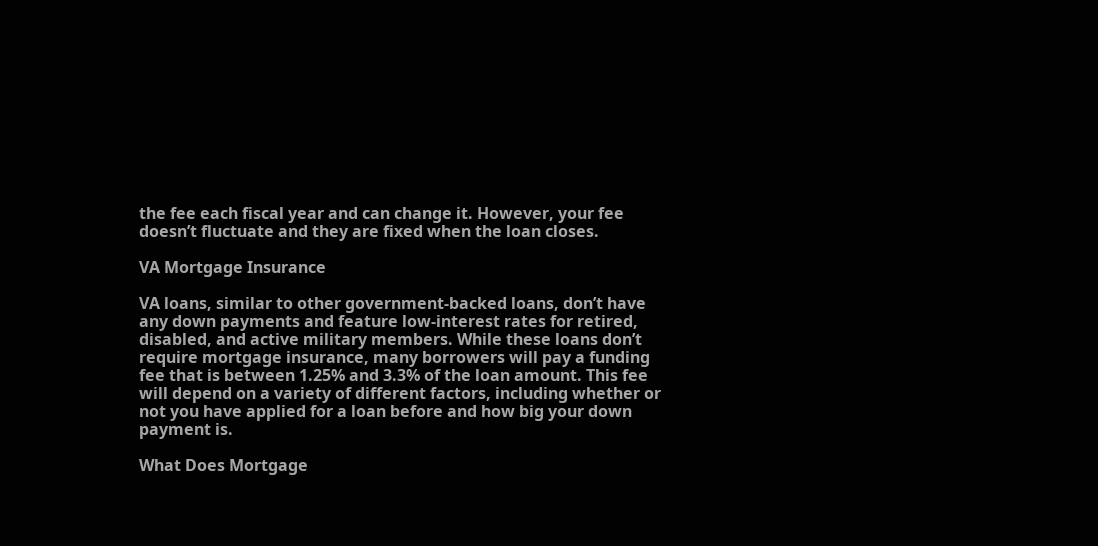the fee each fiscal year and can change it. However, your fee doesn’t fluctuate and they are fixed when the loan closes.

VA Mortgage Insurance

VA loans, similar to other government-backed loans, don’t have any down payments and feature low-interest rates for retired, disabled, and active military members. While these loans don’t require mortgage insurance, many borrowers will pay a funding fee that is between 1.25% and 3.3% of the loan amount. This fee will depend on a variety of different factors, including whether or not you have applied for a loan before and how big your down payment is.

What Does Mortgage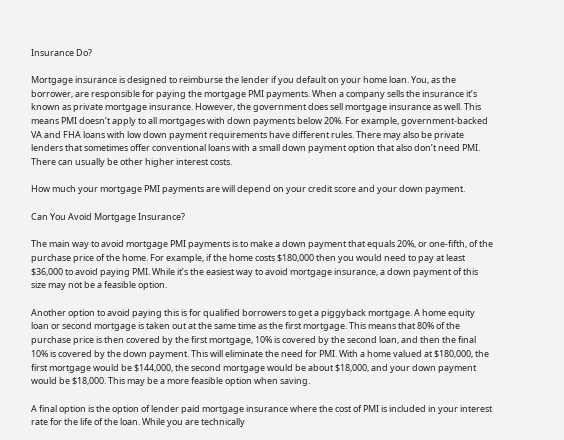Insurance Do?

Mortgage insurance is designed to reimburse the lender if you default on your home loan. You, as the borrower, are responsible for paying the mortgage PMI payments. When a company sells the insurance it’s known as private mortgage insurance. However, the government does sell mortgage insurance as well. This means PMI doesn’t apply to all mortgages with down payments below 20%. For example, government-backed VA and FHA loans with low down payment requirements have different rules. There may also be private lenders that sometimes offer conventional loans with a small down payment option that also don’t need PMI. There can usually be other higher interest costs.

How much your mortgage PMI payments are will depend on your credit score and your down payment.

Can You Avoid Mortgage Insurance?

The main way to avoid mortgage PMI payments is to make a down payment that equals 20%, or one-fifth, of the purchase price of the home. For example, if the home costs $180,000 then you would need to pay at least $36,000 to avoid paying PMI. While it’s the easiest way to avoid mortgage insurance, a down payment of this size may not be a feasible option.

Another option to avoid paying this is for qualified borrowers to get a piggyback mortgage. A home equity loan or second mortgage is taken out at the same time as the first mortgage. This means that 80% of the purchase price is then covered by the first mortgage, 10% is covered by the second loan, and then the final 10% is covered by the down payment. This will eliminate the need for PMI. With a home valued at $180,000, the first mortgage would be $144,000, the second mortgage would be about $18,000, and your down payment would be $18,000. This may be a more feasible option when saving.

A final option is the option of lender paid mortgage insurance where the cost of PMI is included in your interest rate for the life of the loan. While you are technically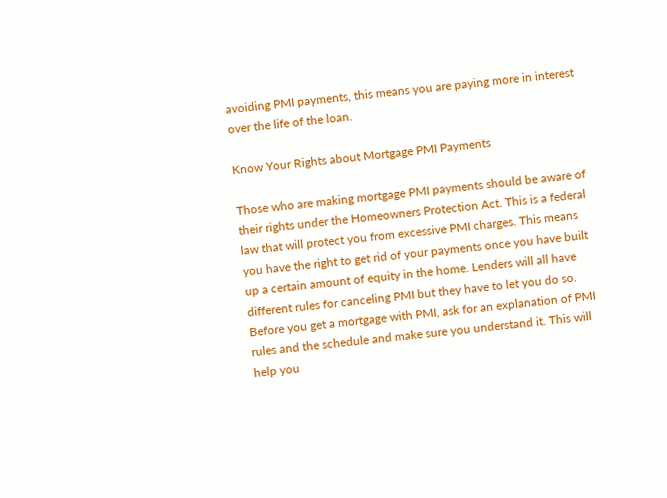avoiding PMI payments, this means you are paying more in interest over the life of the loan.

Know Your Rights about Mortgage PMI Payments

Those who are making mortgage PMI payments should be aware of their rights under the Homeowners Protection Act. This is a federal law that will protect you from excessive PMI charges. This means you have the right to get rid of your payments once you have built up a certain amount of equity in the home. Lenders will all have different rules for canceling PMI but they have to let you do so. Before you get a mortgage with PMI, ask for an explanation of PMI rules and the schedule and make sure you understand it. This will help you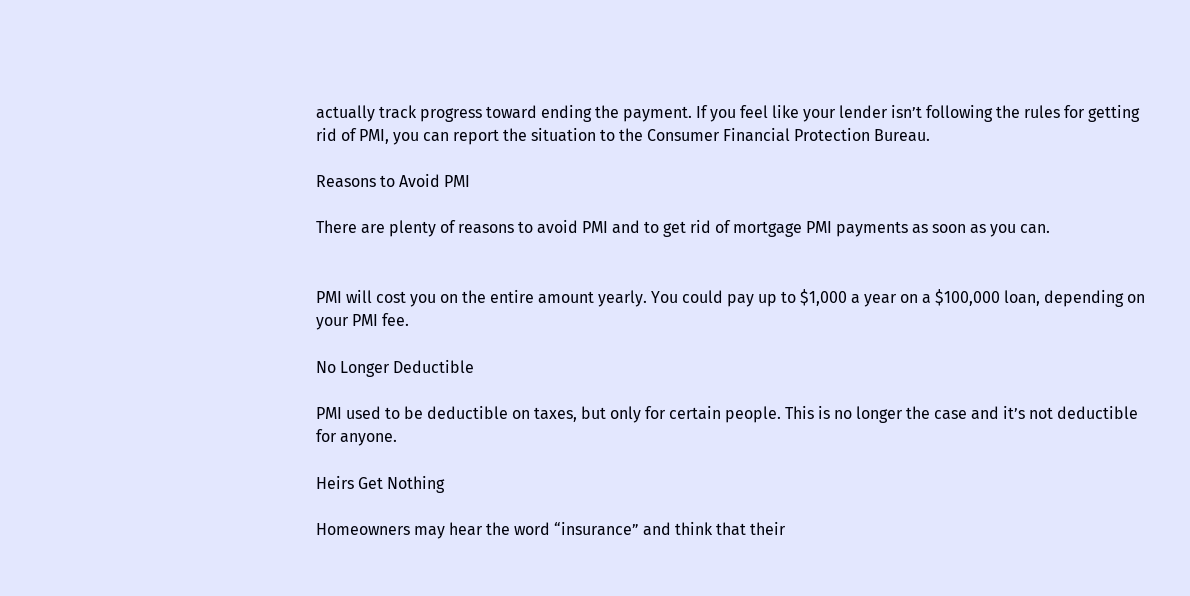actually track progress toward ending the payment. If you feel like your lender isn’t following the rules for getting rid of PMI, you can report the situation to the Consumer Financial Protection Bureau.

Reasons to Avoid PMI

There are plenty of reasons to avoid PMI and to get rid of mortgage PMI payments as soon as you can.


PMI will cost you on the entire amount yearly. You could pay up to $1,000 a year on a $100,000 loan, depending on your PMI fee.

No Longer Deductible

PMI used to be deductible on taxes, but only for certain people. This is no longer the case and it’s not deductible for anyone.

Heirs Get Nothing

Homeowners may hear the word “insurance” and think that their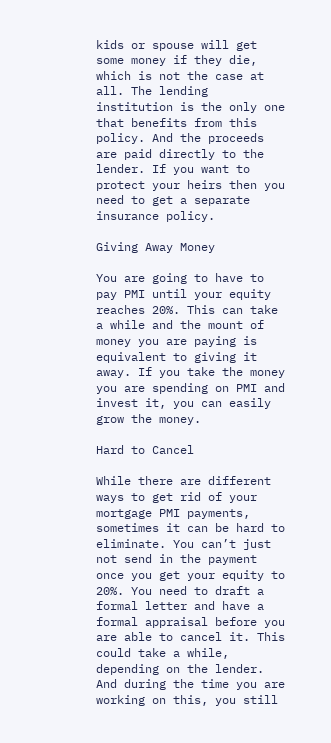kids or spouse will get some money if they die, which is not the case at all. The lending institution is the only one that benefits from this policy. And the proceeds are paid directly to the lender. If you want to protect your heirs then you need to get a separate insurance policy.

Giving Away Money

You are going to have to pay PMI until your equity reaches 20%. This can take a while and the mount of money you are paying is equivalent to giving it away. If you take the money you are spending on PMI and invest it, you can easily grow the money.

Hard to Cancel

While there are different ways to get rid of your mortgage PMI payments, sometimes it can be hard to eliminate. You can’t just not send in the payment once you get your equity to 20%. You need to draft a formal letter and have a formal appraisal before you are able to cancel it. This could take a while, depending on the lender. And during the time you are working on this, you still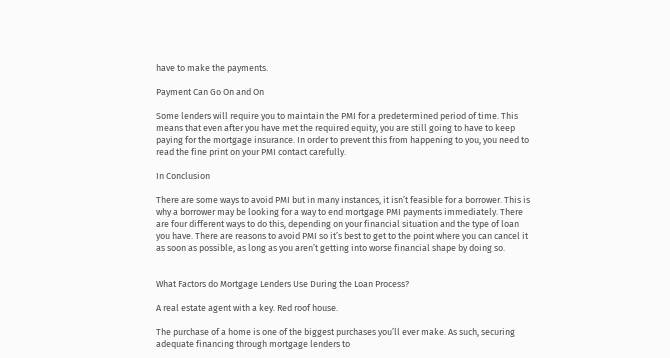have to make the payments.

Payment Can Go On and On

Some lenders will require you to maintain the PMI for a predetermined period of time. This means that even after you have met the required equity, you are still going to have to keep paying for the mortgage insurance. In order to prevent this from happening to you, you need to read the fine print on your PMI contact carefully.

In Conclusion

There are some ways to avoid PMI but in many instances, it isn’t feasible for a borrower. This is why a borrower may be looking for a way to end mortgage PMI payments immediately. There are four different ways to do this, depending on your financial situation and the type of loan you have. There are reasons to avoid PMI so it’s best to get to the point where you can cancel it as soon as possible, as long as you aren’t getting into worse financial shape by doing so.


What Factors do Mortgage Lenders Use During the Loan Process?

A real estate agent with a key. Red roof house.

The purchase of a home is one of the biggest purchases you’ll ever make. As such, securing adequate financing through mortgage lenders to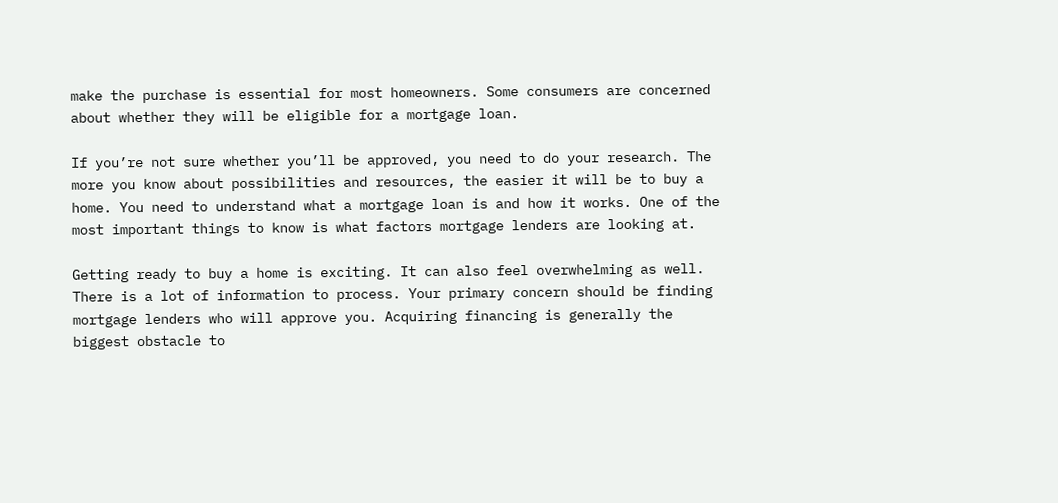make the purchase is essential for most homeowners. Some consumers are concerned about whether they will be eligible for a mortgage loan.

If you’re not sure whether you’ll be approved, you need to do your research. The more you know about possibilities and resources, the easier it will be to buy a home. You need to understand what a mortgage loan is and how it works. One of the most important things to know is what factors mortgage lenders are looking at.

Getting ready to buy a home is exciting. It can also feel overwhelming as well. There is a lot of information to process. Your primary concern should be finding mortgage lenders who will approve you. Acquiring financing is generally the biggest obstacle to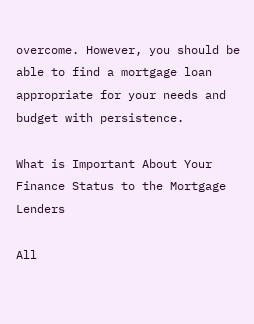overcome. However, you should be able to find a mortgage loan appropriate for your needs and budget with persistence.

What is Important About Your Finance Status to the Mortgage Lenders

All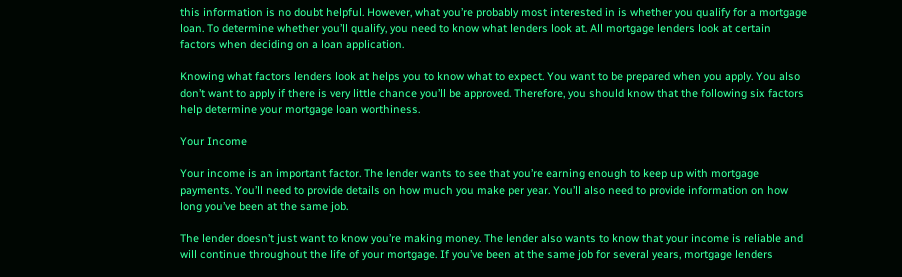this information is no doubt helpful. However, what you’re probably most interested in is whether you qualify for a mortgage loan. To determine whether you’ll qualify, you need to know what lenders look at. All mortgage lenders look at certain factors when deciding on a loan application.

Knowing what factors lenders look at helps you to know what to expect. You want to be prepared when you apply. You also don’t want to apply if there is very little chance you’ll be approved. Therefore, you should know that the following six factors help determine your mortgage loan worthiness.

Your Income

Your income is an important factor. The lender wants to see that you’re earning enough to keep up with mortgage payments. You’ll need to provide details on how much you make per year. You’ll also need to provide information on how long you’ve been at the same job.

The lender doesn’t just want to know you’re making money. The lender also wants to know that your income is reliable and will continue throughout the life of your mortgage. If you’ve been at the same job for several years, mortgage lenders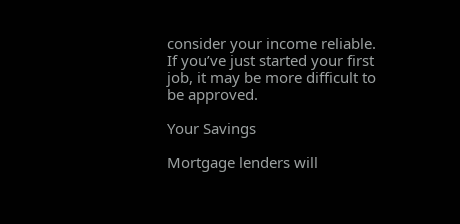consider your income reliable. If you’ve just started your first job, it may be more difficult to be approved.

Your Savings

Mortgage lenders will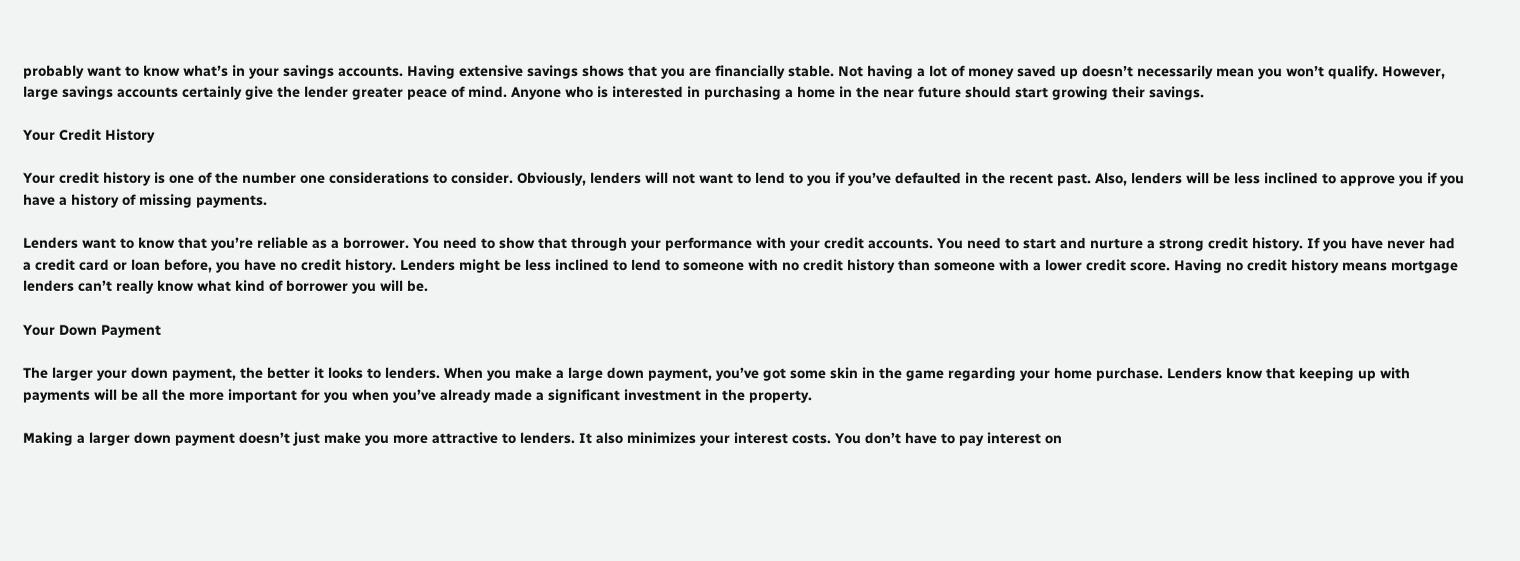probably want to know what’s in your savings accounts. Having extensive savings shows that you are financially stable. Not having a lot of money saved up doesn’t necessarily mean you won’t qualify. However, large savings accounts certainly give the lender greater peace of mind. Anyone who is interested in purchasing a home in the near future should start growing their savings.

Your Credit History

Your credit history is one of the number one considerations to consider. Obviously, lenders will not want to lend to you if you’ve defaulted in the recent past. Also, lenders will be less inclined to approve you if you have a history of missing payments.

Lenders want to know that you’re reliable as a borrower. You need to show that through your performance with your credit accounts. You need to start and nurture a strong credit history. If you have never had a credit card or loan before, you have no credit history. Lenders might be less inclined to lend to someone with no credit history than someone with a lower credit score. Having no credit history means mortgage lenders can’t really know what kind of borrower you will be.

Your Down Payment

The larger your down payment, the better it looks to lenders. When you make a large down payment, you’ve got some skin in the game regarding your home purchase. Lenders know that keeping up with payments will be all the more important for you when you’ve already made a significant investment in the property.

Making a larger down payment doesn’t just make you more attractive to lenders. It also minimizes your interest costs. You don’t have to pay interest on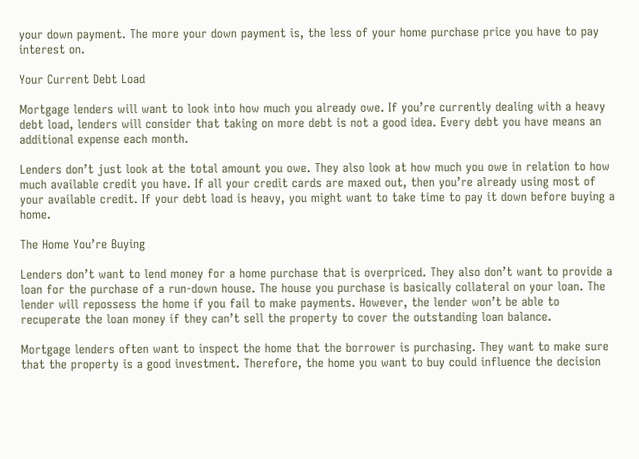your down payment. The more your down payment is, the less of your home purchase price you have to pay interest on.

Your Current Debt Load

Mortgage lenders will want to look into how much you already owe. If you’re currently dealing with a heavy debt load, lenders will consider that taking on more debt is not a good idea. Every debt you have means an additional expense each month.

Lenders don’t just look at the total amount you owe. They also look at how much you owe in relation to how much available credit you have. If all your credit cards are maxed out, then you’re already using most of your available credit. If your debt load is heavy, you might want to take time to pay it down before buying a home.

The Home You’re Buying

Lenders don’t want to lend money for a home purchase that is overpriced. They also don’t want to provide a loan for the purchase of a run-down house. The house you purchase is basically collateral on your loan. The lender will repossess the home if you fail to make payments. However, the lender won’t be able to recuperate the loan money if they can’t sell the property to cover the outstanding loan balance.

Mortgage lenders often want to inspect the home that the borrower is purchasing. They want to make sure that the property is a good investment. Therefore, the home you want to buy could influence the decision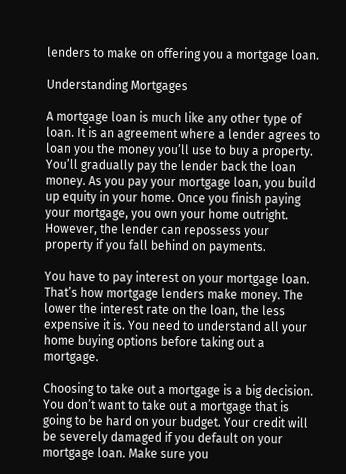lenders to make on offering you a mortgage loan.

Understanding Mortgages

A mortgage loan is much like any other type of loan. It is an agreement where a lender agrees to loan you the money you’ll use to buy a property. You’ll gradually pay the lender back the loan money. As you pay your mortgage loan, you build up equity in your home. Once you finish paying your mortgage, you own your home outright. However, the lender can repossess your property if you fall behind on payments.

You have to pay interest on your mortgage loan. That’s how mortgage lenders make money. The lower the interest rate on the loan, the less expensive it is. You need to understand all your home buying options before taking out a mortgage.

Choosing to take out a mortgage is a big decision. You don’t want to take out a mortgage that is going to be hard on your budget. Your credit will be severely damaged if you default on your mortgage loan. Make sure you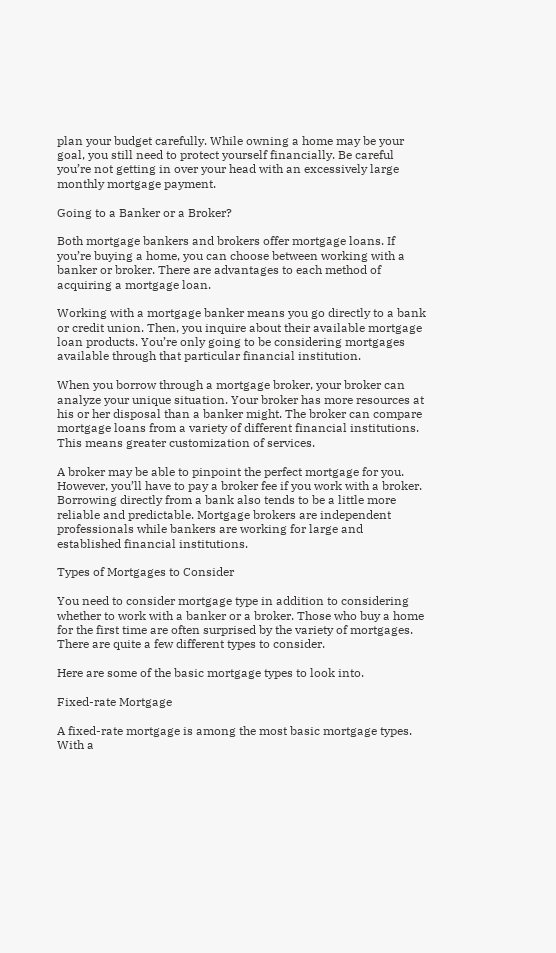plan your budget carefully. While owning a home may be your goal, you still need to protect yourself financially. Be careful you’re not getting in over your head with an excessively large monthly mortgage payment.

Going to a Banker or a Broker?

Both mortgage bankers and brokers offer mortgage loans. If you’re buying a home, you can choose between working with a banker or broker. There are advantages to each method of acquiring a mortgage loan.

Working with a mortgage banker means you go directly to a bank or credit union. Then, you inquire about their available mortgage loan products. You’re only going to be considering mortgages available through that particular financial institution.

When you borrow through a mortgage broker, your broker can analyze your unique situation. Your broker has more resources at his or her disposal than a banker might. The broker can compare mortgage loans from a variety of different financial institutions. This means greater customization of services.

A broker may be able to pinpoint the perfect mortgage for you. However, you’ll have to pay a broker fee if you work with a broker. Borrowing directly from a bank also tends to be a little more reliable and predictable. Mortgage brokers are independent professionals while bankers are working for large and established financial institutions.

Types of Mortgages to Consider

You need to consider mortgage type in addition to considering whether to work with a banker or a broker. Those who buy a home for the first time are often surprised by the variety of mortgages. There are quite a few different types to consider.

Here are some of the basic mortgage types to look into.

Fixed-rate Mortgage

A fixed-rate mortgage is among the most basic mortgage types. With a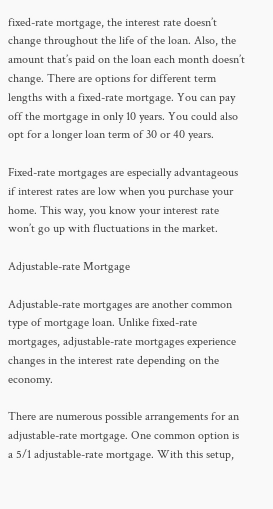fixed-rate mortgage, the interest rate doesn’t change throughout the life of the loan. Also, the amount that’s paid on the loan each month doesn’t change. There are options for different term lengths with a fixed-rate mortgage. You can pay off the mortgage in only 10 years. You could also opt for a longer loan term of 30 or 40 years.

Fixed-rate mortgages are especially advantageous if interest rates are low when you purchase your home. This way, you know your interest rate won’t go up with fluctuations in the market.

Adjustable-rate Mortgage

Adjustable-rate mortgages are another common type of mortgage loan. Unlike fixed-rate mortgages, adjustable-rate mortgages experience changes in the interest rate depending on the economy.

There are numerous possible arrangements for an adjustable-rate mortgage. One common option is a 5/1 adjustable-rate mortgage. With this setup,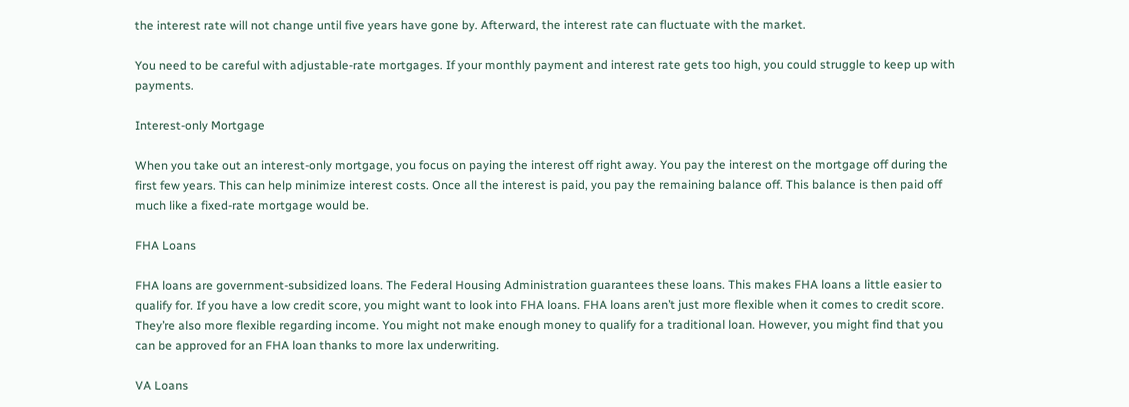the interest rate will not change until five years have gone by. Afterward, the interest rate can fluctuate with the market.

You need to be careful with adjustable-rate mortgages. If your monthly payment and interest rate gets too high, you could struggle to keep up with payments.

Interest-only Mortgage

When you take out an interest-only mortgage, you focus on paying the interest off right away. You pay the interest on the mortgage off during the first few years. This can help minimize interest costs. Once all the interest is paid, you pay the remaining balance off. This balance is then paid off much like a fixed-rate mortgage would be.

FHA Loans

FHA loans are government-subsidized loans. The Federal Housing Administration guarantees these loans. This makes FHA loans a little easier to qualify for. If you have a low credit score, you might want to look into FHA loans. FHA loans aren’t just more flexible when it comes to credit score. They’re also more flexible regarding income. You might not make enough money to qualify for a traditional loan. However, you might find that you can be approved for an FHA loan thanks to more lax underwriting.

VA Loans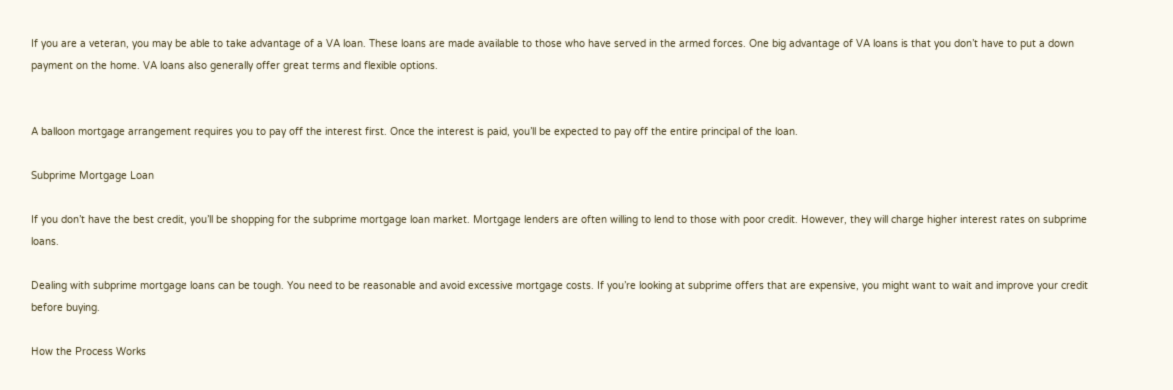If you are a veteran, you may be able to take advantage of a VA loan. These loans are made available to those who have served in the armed forces. One big advantage of VA loans is that you don’t have to put a down payment on the home. VA loans also generally offer great terms and flexible options.


A balloon mortgage arrangement requires you to pay off the interest first. Once the interest is paid, you’ll be expected to pay off the entire principal of the loan.

Subprime Mortgage Loan

If you don’t have the best credit, you’ll be shopping for the subprime mortgage loan market. Mortgage lenders are often willing to lend to those with poor credit. However, they will charge higher interest rates on subprime loans.

Dealing with subprime mortgage loans can be tough. You need to be reasonable and avoid excessive mortgage costs. If you’re looking at subprime offers that are expensive, you might want to wait and improve your credit before buying.

How the Process Works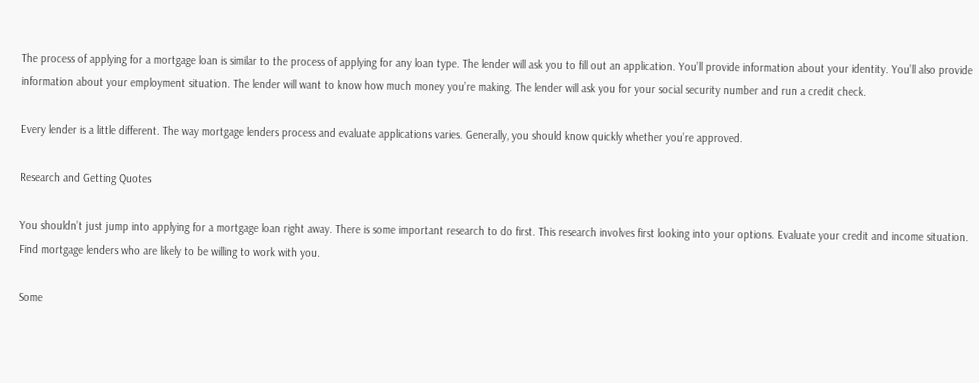The process of applying for a mortgage loan is similar to the process of applying for any loan type. The lender will ask you to fill out an application. You’ll provide information about your identity. You’ll also provide information about your employment situation. The lender will want to know how much money you’re making. The lender will ask you for your social security number and run a credit check.

Every lender is a little different. The way mortgage lenders process and evaluate applications varies. Generally, you should know quickly whether you’re approved.

Research and Getting Quotes

You shouldn’t just jump into applying for a mortgage loan right away. There is some important research to do first. This research involves first looking into your options. Evaluate your credit and income situation. Find mortgage lenders who are likely to be willing to work with you.

Some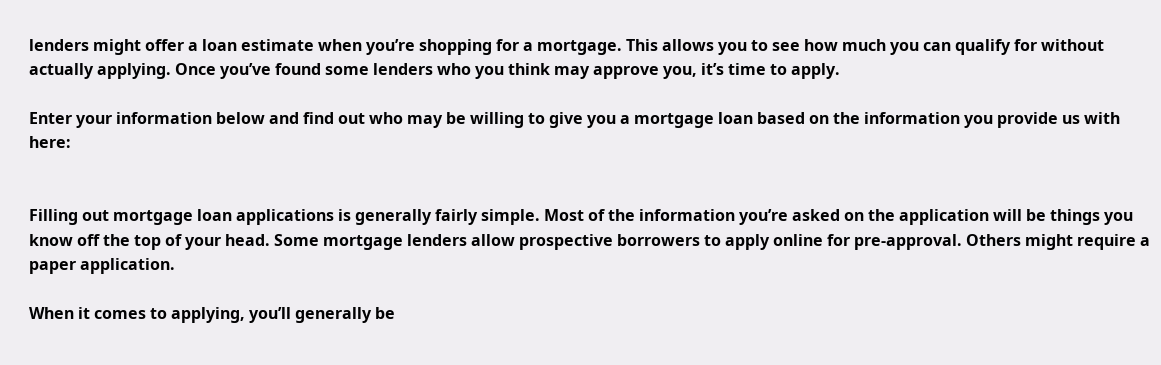lenders might offer a loan estimate when you’re shopping for a mortgage. This allows you to see how much you can qualify for without actually applying. Once you’ve found some lenders who you think may approve you, it’s time to apply.

Enter your information below and find out who may be willing to give you a mortgage loan based on the information you provide us with here:


Filling out mortgage loan applications is generally fairly simple. Most of the information you’re asked on the application will be things you know off the top of your head. Some mortgage lenders allow prospective borrowers to apply online for pre-approval. Others might require a paper application.

When it comes to applying, you’ll generally be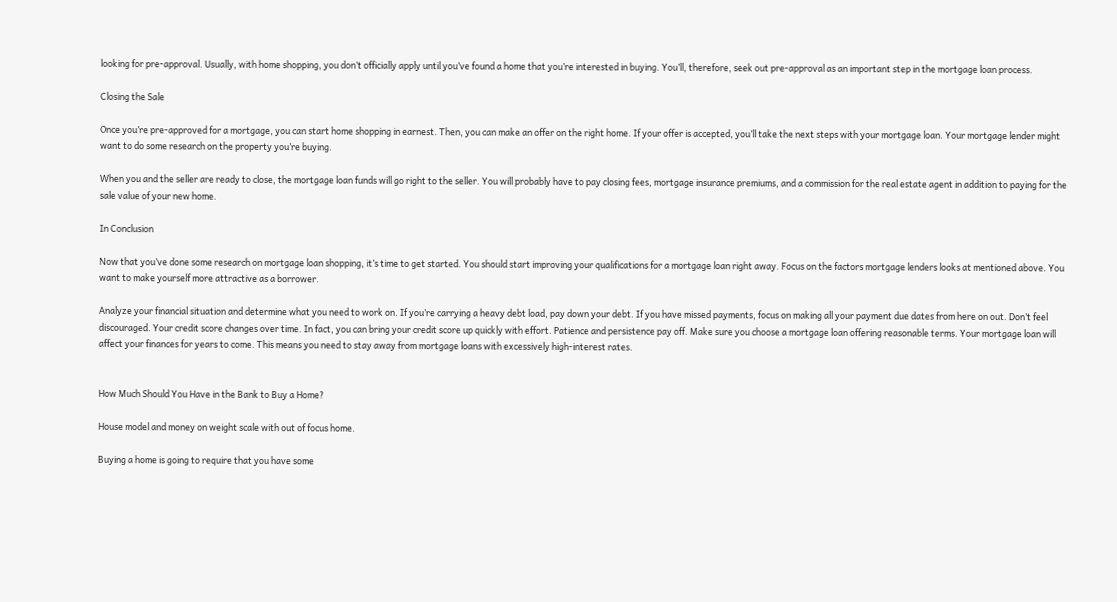looking for pre-approval. Usually, with home shopping, you don’t officially apply until you’ve found a home that you’re interested in buying. You’ll, therefore, seek out pre-approval as an important step in the mortgage loan process.

Closing the Sale

Once you’re pre-approved for a mortgage, you can start home shopping in earnest. Then, you can make an offer on the right home. If your offer is accepted, you’ll take the next steps with your mortgage loan. Your mortgage lender might want to do some research on the property you’re buying.

When you and the seller are ready to close, the mortgage loan funds will go right to the seller. You will probably have to pay closing fees, mortgage insurance premiums, and a commission for the real estate agent in addition to paying for the sale value of your new home.

In Conclusion

Now that you’ve done some research on mortgage loan shopping, it’s time to get started. You should start improving your qualifications for a mortgage loan right away. Focus on the factors mortgage lenders looks at mentioned above. You want to make yourself more attractive as a borrower.

Analyze your financial situation and determine what you need to work on. If you’re carrying a heavy debt load, pay down your debt. If you have missed payments, focus on making all your payment due dates from here on out. Don’t feel discouraged. Your credit score changes over time. In fact, you can bring your credit score up quickly with effort. Patience and persistence pay off. Make sure you choose a mortgage loan offering reasonable terms. Your mortgage loan will affect your finances for years to come. This means you need to stay away from mortgage loans with excessively high-interest rates.


How Much Should You Have in the Bank to Buy a Home?

House model and money on weight scale with out of focus home.

Buying a home is going to require that you have some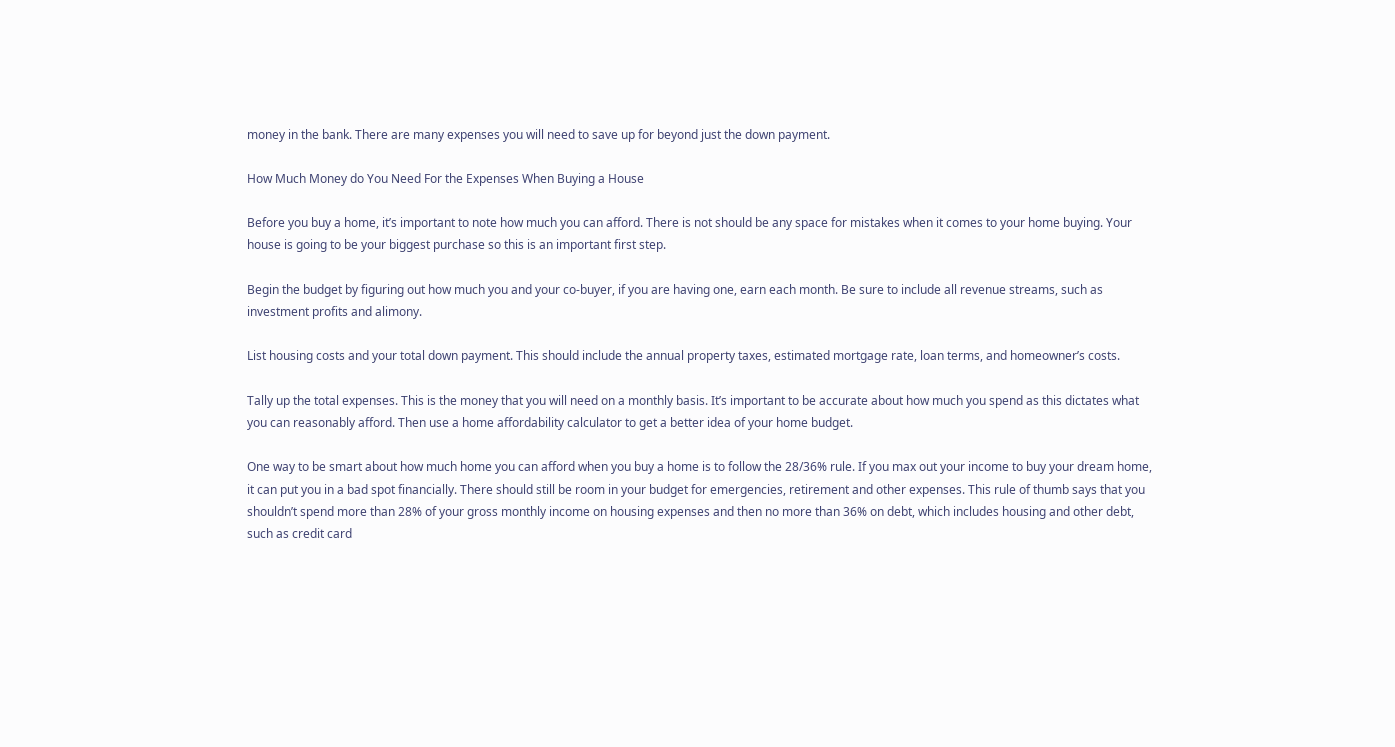money in the bank. There are many expenses you will need to save up for beyond just the down payment.

How Much Money do You Need For the Expenses When Buying a House

Before you buy a home, it’s important to note how much you can afford. There is not should be any space for mistakes when it comes to your home buying. Your house is going to be your biggest purchase so this is an important first step.

Begin the budget by figuring out how much you and your co-buyer, if you are having one, earn each month. Be sure to include all revenue streams, such as investment profits and alimony.

List housing costs and your total down payment. This should include the annual property taxes, estimated mortgage rate, loan terms, and homeowner’s costs.

Tally up the total expenses. This is the money that you will need on a monthly basis. It’s important to be accurate about how much you spend as this dictates what you can reasonably afford. Then use a home affordability calculator to get a better idea of your home budget.

One way to be smart about how much home you can afford when you buy a home is to follow the 28/36% rule. If you max out your income to buy your dream home, it can put you in a bad spot financially. There should still be room in your budget for emergencies, retirement and other expenses. This rule of thumb says that you shouldn’t spend more than 28% of your gross monthly income on housing expenses and then no more than 36% on debt, which includes housing and other debt, such as credit card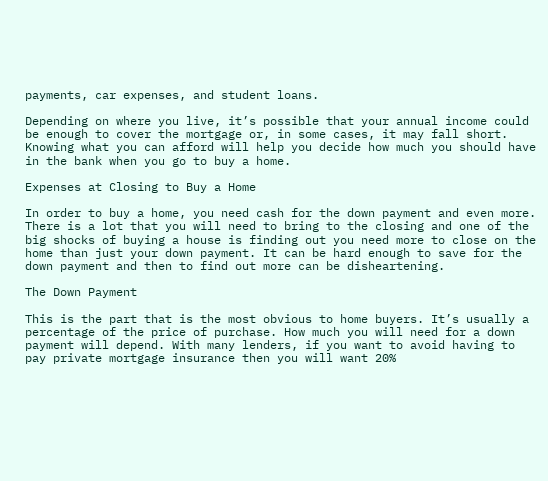payments, car expenses, and student loans.

Depending on where you live, it’s possible that your annual income could be enough to cover the mortgage or, in some cases, it may fall short. Knowing what you can afford will help you decide how much you should have in the bank when you go to buy a home.

Expenses at Closing to Buy a Home

In order to buy a home, you need cash for the down payment and even more. There is a lot that you will need to bring to the closing and one of the big shocks of buying a house is finding out you need more to close on the home than just your down payment. It can be hard enough to save for the down payment and then to find out more can be disheartening.

The Down Payment

This is the part that is the most obvious to home buyers. It’s usually a percentage of the price of purchase. How much you will need for a down payment will depend. With many lenders, if you want to avoid having to pay private mortgage insurance then you will want 20%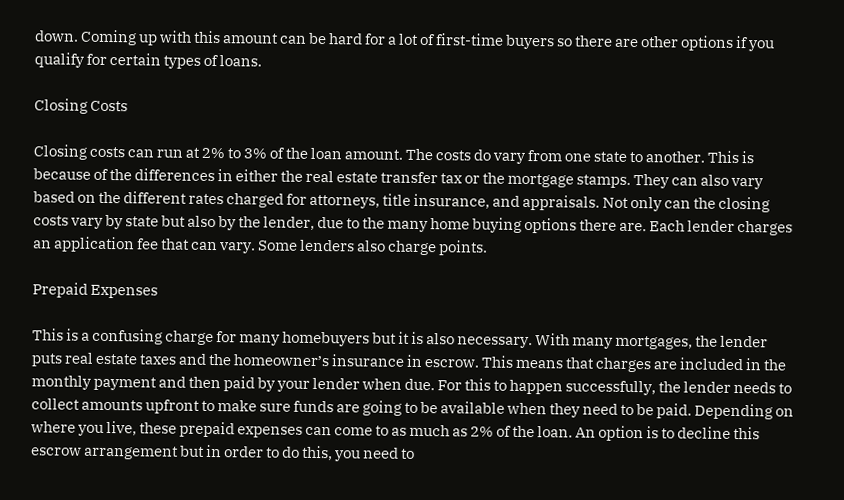down. Coming up with this amount can be hard for a lot of first-time buyers so there are other options if you qualify for certain types of loans.

Closing Costs

Closing costs can run at 2% to 3% of the loan amount. The costs do vary from one state to another. This is because of the differences in either the real estate transfer tax or the mortgage stamps. They can also vary based on the different rates charged for attorneys, title insurance, and appraisals. Not only can the closing costs vary by state but also by the lender, due to the many home buying options there are. Each lender charges an application fee that can vary. Some lenders also charge points.

Prepaid Expenses

This is a confusing charge for many homebuyers but it is also necessary. With many mortgages, the lender puts real estate taxes and the homeowner’s insurance in escrow. This means that charges are included in the monthly payment and then paid by your lender when due. For this to happen successfully, the lender needs to collect amounts upfront to make sure funds are going to be available when they need to be paid. Depending on where you live, these prepaid expenses can come to as much as 2% of the loan. An option is to decline this escrow arrangement but in order to do this, you need to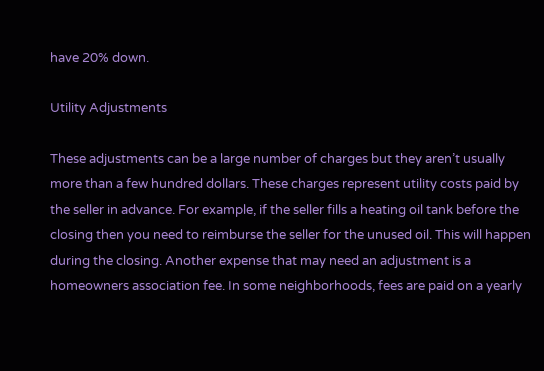have 20% down.

Utility Adjustments

These adjustments can be a large number of charges but they aren’t usually more than a few hundred dollars. These charges represent utility costs paid by the seller in advance. For example, if the seller fills a heating oil tank before the closing then you need to reimburse the seller for the unused oil. This will happen during the closing. Another expense that may need an adjustment is a homeowners association fee. In some neighborhoods, fees are paid on a yearly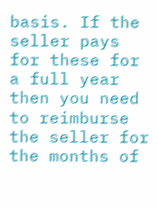basis. If the seller pays for these for a full year then you need to reimburse the seller for the months of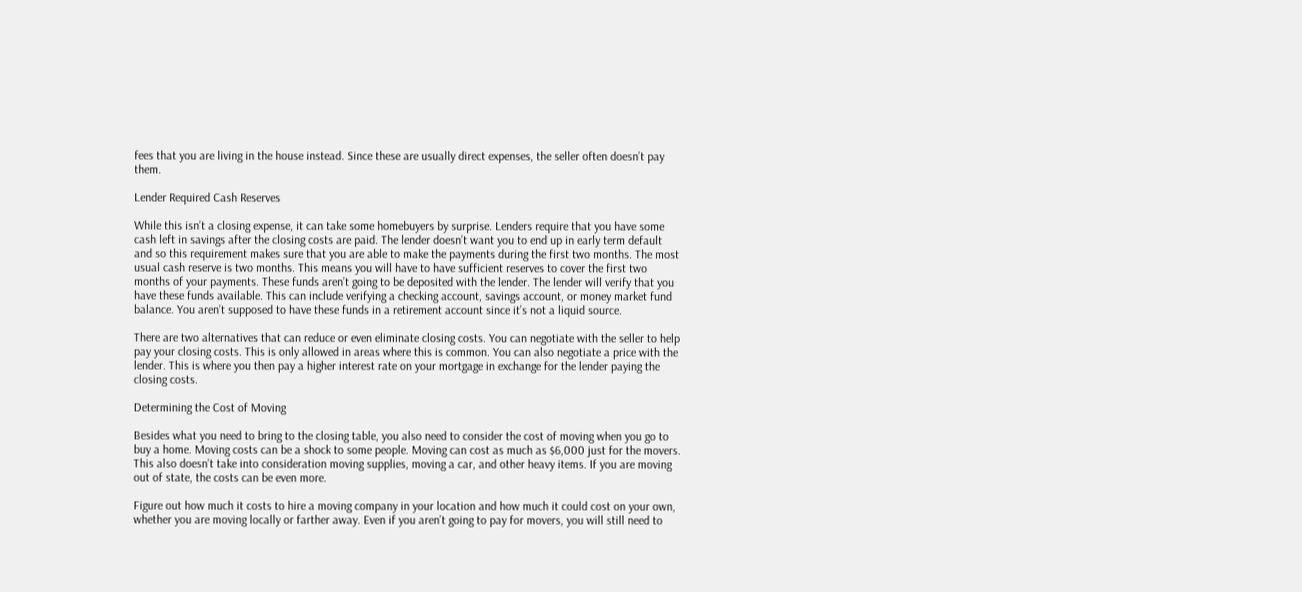fees that you are living in the house instead. Since these are usually direct expenses, the seller often doesn’t pay them.

Lender Required Cash Reserves

While this isn’t a closing expense, it can take some homebuyers by surprise. Lenders require that you have some cash left in savings after the closing costs are paid. The lender doesn’t want you to end up in early term default and so this requirement makes sure that you are able to make the payments during the first two months. The most usual cash reserve is two months. This means you will have to have sufficient reserves to cover the first two months of your payments. These funds aren’t going to be deposited with the lender. The lender will verify that you have these funds available. This can include verifying a checking account, savings account, or money market fund balance. You aren’t supposed to have these funds in a retirement account since it’s not a liquid source.

There are two alternatives that can reduce or even eliminate closing costs. You can negotiate with the seller to help pay your closing costs. This is only allowed in areas where this is common. You can also negotiate a price with the lender. This is where you then pay a higher interest rate on your mortgage in exchange for the lender paying the closing costs.

Determining the Cost of Moving

Besides what you need to bring to the closing table, you also need to consider the cost of moving when you go to buy a home. Moving costs can be a shock to some people. Moving can cost as much as $6,000 just for the movers. This also doesn’t take into consideration moving supplies, moving a car, and other heavy items. If you are moving out of state, the costs can be even more.

Figure out how much it costs to hire a moving company in your location and how much it could cost on your own, whether you are moving locally or farther away. Even if you aren’t going to pay for movers, you will still need to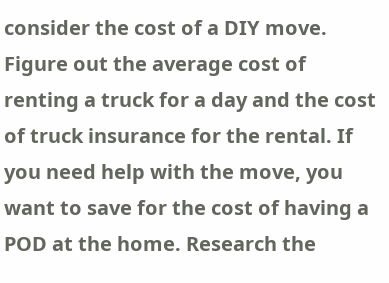consider the cost of a DIY move. Figure out the average cost of renting a truck for a day and the cost of truck insurance for the rental. If you need help with the move, you want to save for the cost of having a POD at the home. Research the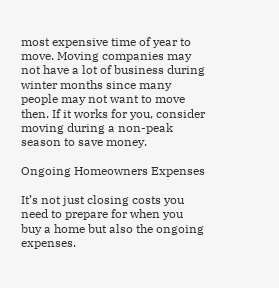most expensive time of year to move. Moving companies may not have a lot of business during winter months since many people may not want to move then. If it works for you, consider moving during a non-peak season to save money.

Ongoing Homeowners Expenses

It’s not just closing costs you need to prepare for when you buy a home but also the ongoing expenses.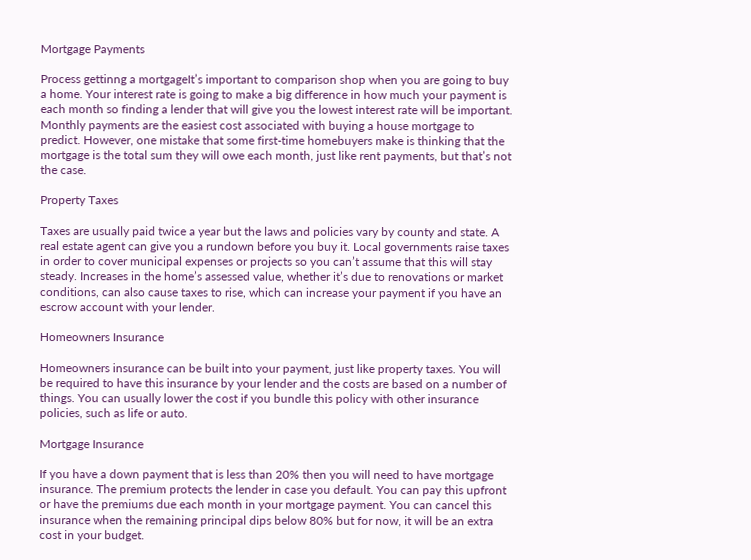Mortgage Payments

Process gettinng a mortgageIt’s important to comparison shop when you are going to buy a home. Your interest rate is going to make a big difference in how much your payment is each month so finding a lender that will give you the lowest interest rate will be important. Monthly payments are the easiest cost associated with buying a house mortgage to predict. However, one mistake that some first-time homebuyers make is thinking that the mortgage is the total sum they will owe each month, just like rent payments, but that’s not the case.

Property Taxes

Taxes are usually paid twice a year but the laws and policies vary by county and state. A real estate agent can give you a rundown before you buy it. Local governments raise taxes in order to cover municipal expenses or projects so you can’t assume that this will stay steady. Increases in the home’s assessed value, whether it’s due to renovations or market conditions, can also cause taxes to rise, which can increase your payment if you have an escrow account with your lender.

Homeowners Insurance

Homeowners insurance can be built into your payment, just like property taxes. You will be required to have this insurance by your lender and the costs are based on a number of things. You can usually lower the cost if you bundle this policy with other insurance policies, such as life or auto.

Mortgage Insurance

If you have a down payment that is less than 20% then you will need to have mortgage insurance. The premium protects the lender in case you default. You can pay this upfront or have the premiums due each month in your mortgage payment. You can cancel this insurance when the remaining principal dips below 80% but for now, it will be an extra cost in your budget.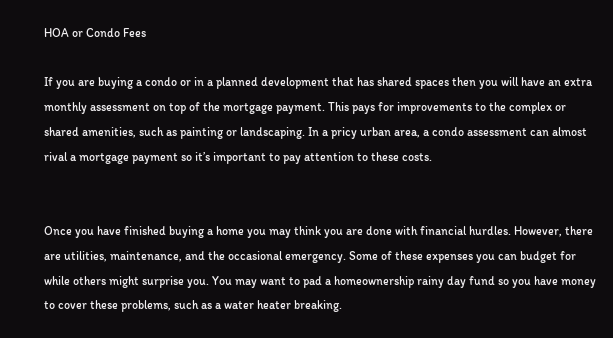HOA or Condo Fees

If you are buying a condo or in a planned development that has shared spaces then you will have an extra monthly assessment on top of the mortgage payment. This pays for improvements to the complex or shared amenities, such as painting or landscaping. In a pricy urban area, a condo assessment can almost rival a mortgage payment so it’s important to pay attention to these costs.


Once you have finished buying a home you may think you are done with financial hurdles. However, there are utilities, maintenance, and the occasional emergency. Some of these expenses you can budget for while others might surprise you. You may want to pad a homeownership rainy day fund so you have money to cover these problems, such as a water heater breaking.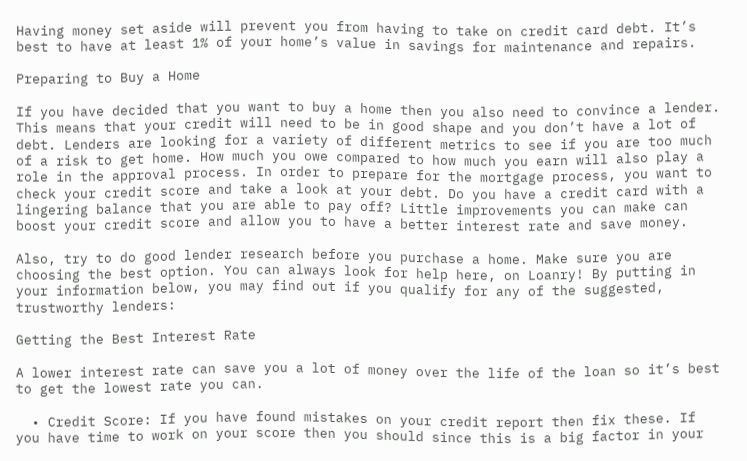Having money set aside will prevent you from having to take on credit card debt. It’s best to have at least 1% of your home’s value in savings for maintenance and repairs.

Preparing to Buy a Home

If you have decided that you want to buy a home then you also need to convince a lender. This means that your credit will need to be in good shape and you don’t have a lot of debt. Lenders are looking for a variety of different metrics to see if you are too much of a risk to get home. How much you owe compared to how much you earn will also play a role in the approval process. In order to prepare for the mortgage process, you want to check your credit score and take a look at your debt. Do you have a credit card with a lingering balance that you are able to pay off? Little improvements you can make can boost your credit score and allow you to have a better interest rate and save money.

Also, try to do good lender research before you purchase a home. Make sure you are choosing the best option. You can always look for help here, on Loanry! By putting in your information below, you may find out if you qualify for any of the suggested, trustworthy lenders:

Getting the Best Interest Rate

A lower interest rate can save you a lot of money over the life of the loan so it’s best to get the lowest rate you can.

  • Credit Score: If you have found mistakes on your credit report then fix these. If you have time to work on your score then you should since this is a big factor in your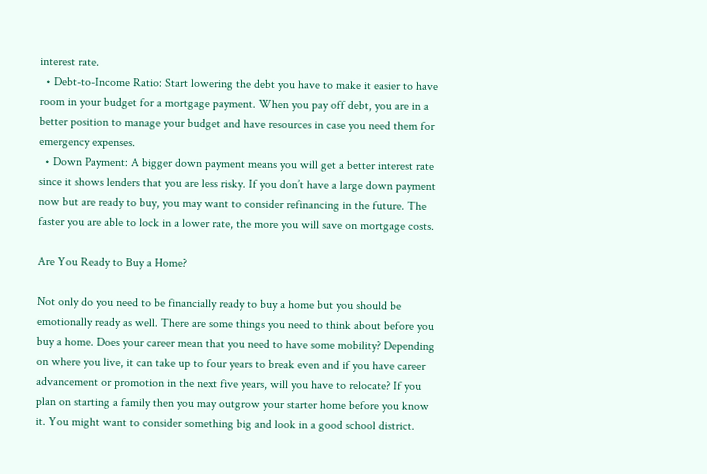interest rate.
  • Debt-to-Income Ratio: Start lowering the debt you have to make it easier to have room in your budget for a mortgage payment. When you pay off debt, you are in a better position to manage your budget and have resources in case you need them for emergency expenses.
  • Down Payment: A bigger down payment means you will get a better interest rate since it shows lenders that you are less risky. If you don’t have a large down payment now but are ready to buy, you may want to consider refinancing in the future. The faster you are able to lock in a lower rate, the more you will save on mortgage costs.

Are You Ready to Buy a Home?

Not only do you need to be financially ready to buy a home but you should be emotionally ready as well. There are some things you need to think about before you buy a home. Does your career mean that you need to have some mobility? Depending on where you live, it can take up to four years to break even and if you have career advancement or promotion in the next five years, will you have to relocate? If you plan on starting a family then you may outgrow your starter home before you know it. You might want to consider something big and look in a good school district.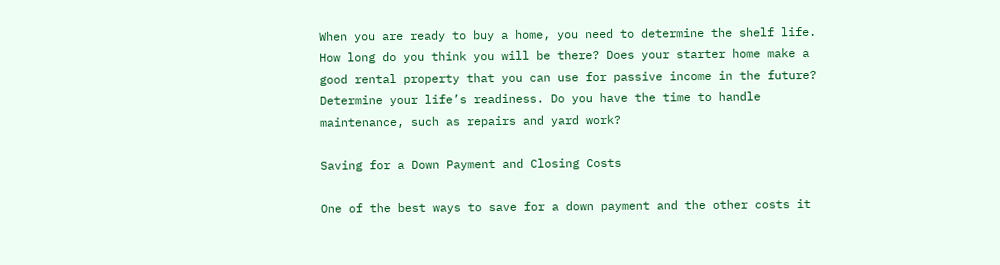When you are ready to buy a home, you need to determine the shelf life. How long do you think you will be there? Does your starter home make a good rental property that you can use for passive income in the future? Determine your life’s readiness. Do you have the time to handle maintenance, such as repairs and yard work?

Saving for a Down Payment and Closing Costs

One of the best ways to save for a down payment and the other costs it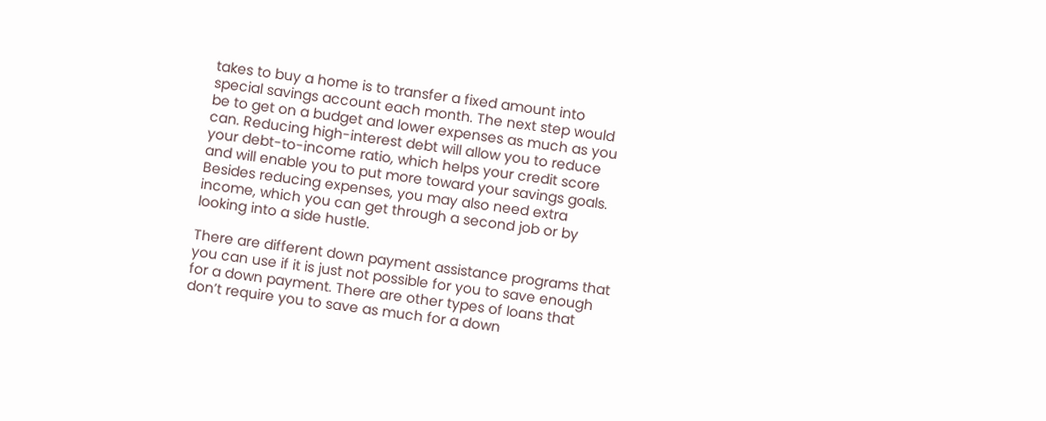takes to buy a home is to transfer a fixed amount into special savings account each month. The next step would be to get on a budget and lower expenses as much as you can. Reducing high-interest debt will allow you to reduce your debt-to-income ratio, which helps your credit score and will enable you to put more toward your savings goals. Besides reducing expenses, you may also need extra income, which you can get through a second job or by looking into a side hustle.

There are different down payment assistance programs that you can use if it is just not possible for you to save enough for a down payment. There are other types of loans that don’t require you to save as much for a down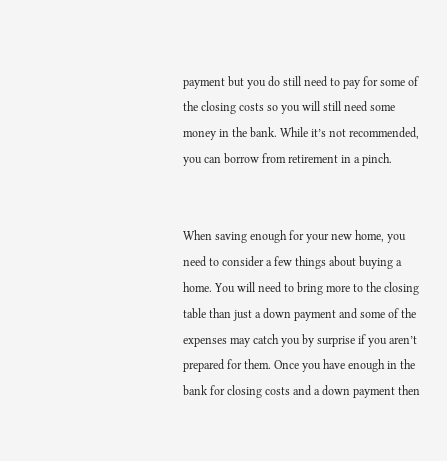payment but you do still need to pay for some of the closing costs so you will still need some money in the bank. While it’s not recommended, you can borrow from retirement in a pinch.


When saving enough for your new home, you need to consider a few things about buying a home. You will need to bring more to the closing table than just a down payment and some of the expenses may catch you by surprise if you aren’t prepared for them. Once you have enough in the bank for closing costs and a down payment then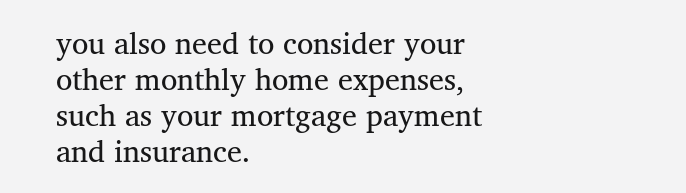you also need to consider your other monthly home expenses, such as your mortgage payment and insurance.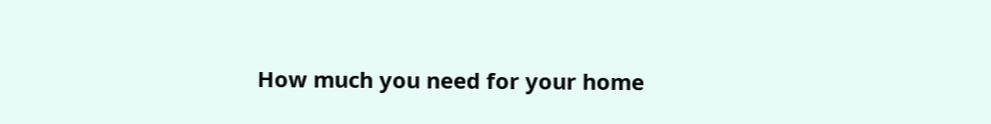How much you need for your home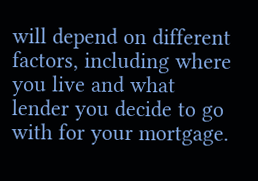will depend on different factors, including where you live and what lender you decide to go with for your mortgage.